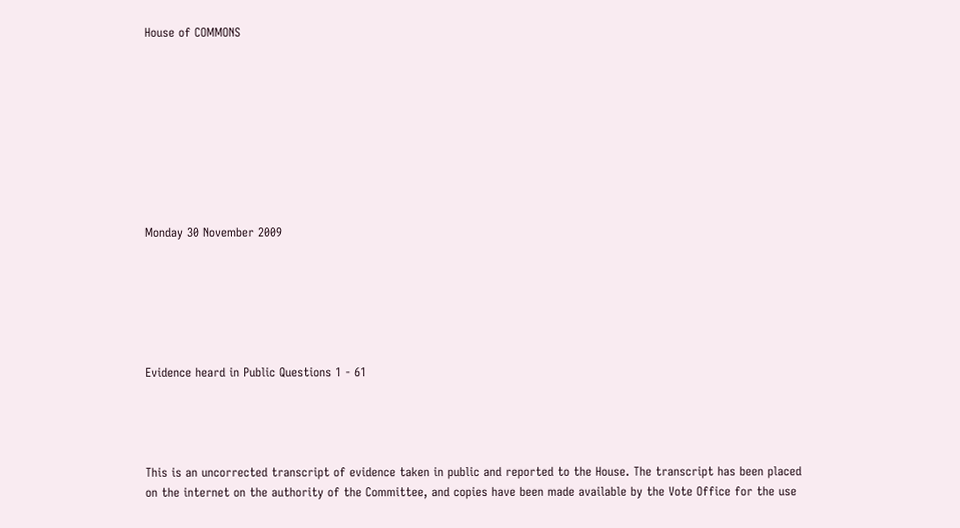House of COMMONS









Monday 30 November 2009






Evidence heard in Public Questions 1 - 61




This is an uncorrected transcript of evidence taken in public and reported to the House. The transcript has been placed on the internet on the authority of the Committee, and copies have been made available by the Vote Office for the use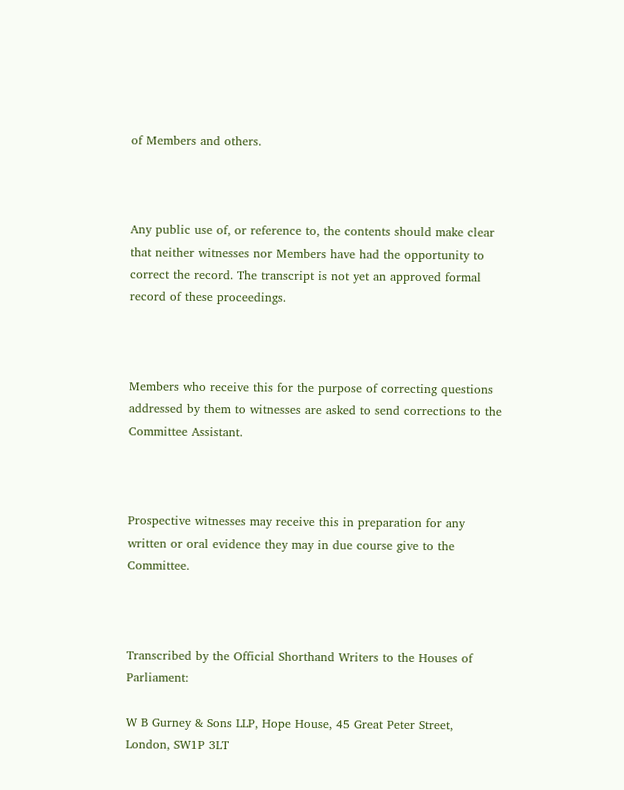of Members and others.



Any public use of, or reference to, the contents should make clear that neither witnesses nor Members have had the opportunity to correct the record. The transcript is not yet an approved formal record of these proceedings.



Members who receive this for the purpose of correcting questions addressed by them to witnesses are asked to send corrections to the Committee Assistant.



Prospective witnesses may receive this in preparation for any written or oral evidence they may in due course give to the Committee.



Transcribed by the Official Shorthand Writers to the Houses of Parliament:

W B Gurney & Sons LLP, Hope House, 45 Great Peter Street, London, SW1P 3LT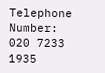Telephone Number: 020 7233 1935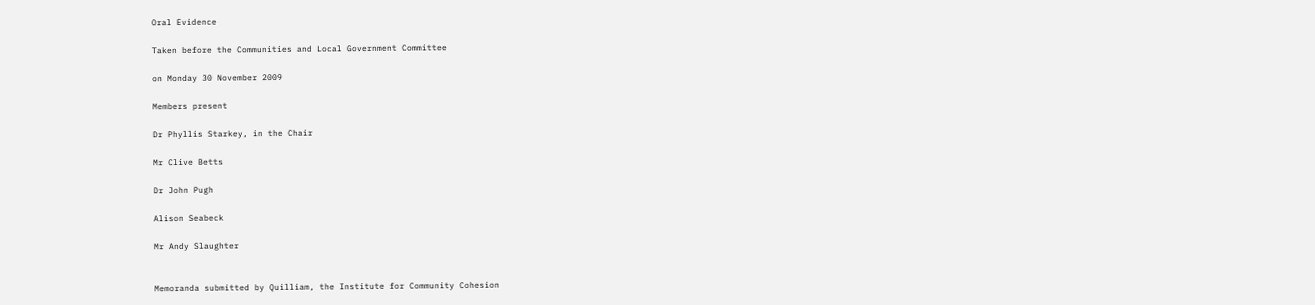Oral Evidence

Taken before the Communities and Local Government Committee

on Monday 30 November 2009

Members present

Dr Phyllis Starkey, in the Chair

Mr Clive Betts

Dr John Pugh

Alison Seabeck

Mr Andy Slaughter


Memoranda submitted by Quilliam, the Institute for Community Cohesion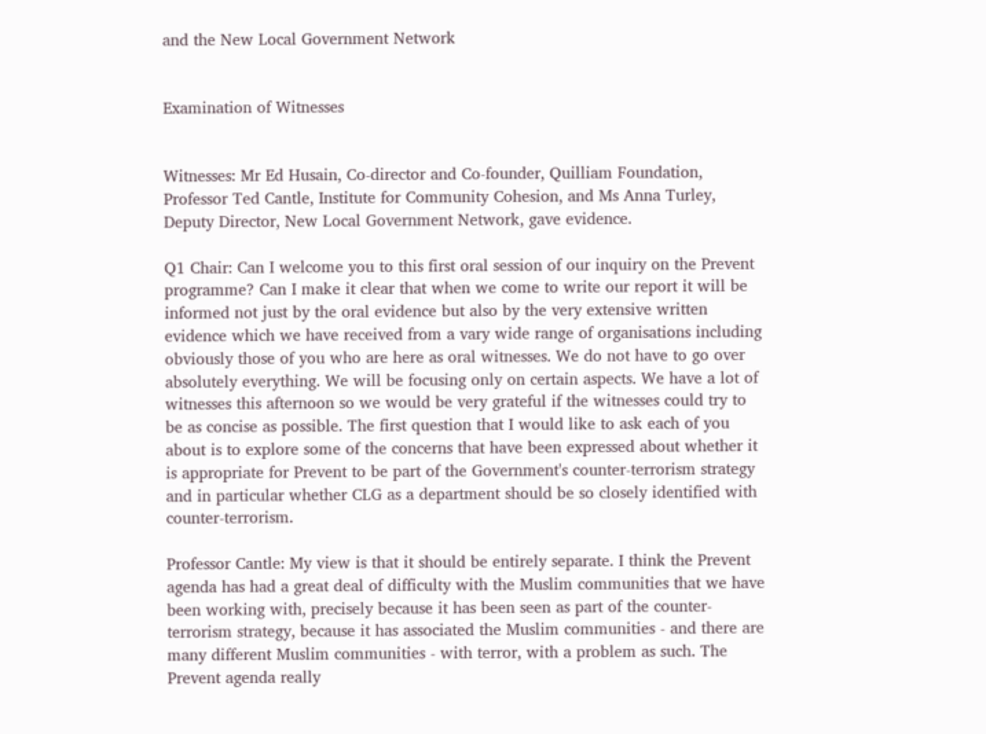and the New Local Government Network


Examination of Witnesses


Witnesses: Mr Ed Husain, Co-director and Co-founder, Quilliam Foundation, Professor Ted Cantle, Institute for Community Cohesion, and Ms Anna Turley, Deputy Director, New Local Government Network, gave evidence.

Q1 Chair: Can I welcome you to this first oral session of our inquiry on the Prevent programme? Can I make it clear that when we come to write our report it will be informed not just by the oral evidence but also by the very extensive written evidence which we have received from a vary wide range of organisations including obviously those of you who are here as oral witnesses. We do not have to go over absolutely everything. We will be focusing only on certain aspects. We have a lot of witnesses this afternoon so we would be very grateful if the witnesses could try to be as concise as possible. The first question that I would like to ask each of you about is to explore some of the concerns that have been expressed about whether it is appropriate for Prevent to be part of the Government's counter-terrorism strategy and in particular whether CLG as a department should be so closely identified with counter-terrorism.

Professor Cantle: My view is that it should be entirely separate. I think the Prevent agenda has had a great deal of difficulty with the Muslim communities that we have been working with, precisely because it has been seen as part of the counter-terrorism strategy, because it has associated the Muslim communities - and there are many different Muslim communities - with terror, with a problem as such. The Prevent agenda really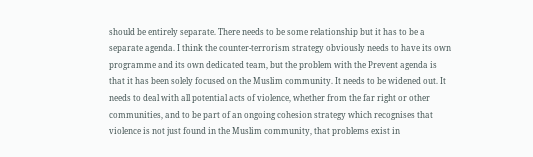should be entirely separate. There needs to be some relationship but it has to be a separate agenda. I think the counter-terrorism strategy obviously needs to have its own programme and its own dedicated team, but the problem with the Prevent agenda is that it has been solely focused on the Muslim community. It needs to be widened out. It needs to deal with all potential acts of violence, whether from the far right or other communities, and to be part of an ongoing cohesion strategy which recognises that violence is not just found in the Muslim community, that problems exist in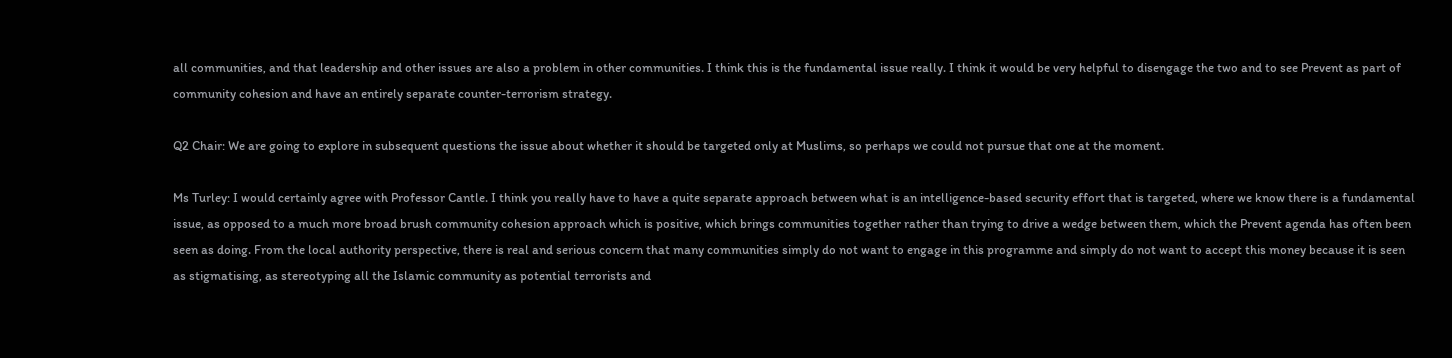all communities, and that leadership and other issues are also a problem in other communities. I think this is the fundamental issue really. I think it would be very helpful to disengage the two and to see Prevent as part of community cohesion and have an entirely separate counter-terrorism strategy.

Q2 Chair: We are going to explore in subsequent questions the issue about whether it should be targeted only at Muslims, so perhaps we could not pursue that one at the moment.

Ms Turley: I would certainly agree with Professor Cantle. I think you really have to have a quite separate approach between what is an intelligence-based security effort that is targeted, where we know there is a fundamental issue, as opposed to a much more broad brush community cohesion approach which is positive, which brings communities together rather than trying to drive a wedge between them, which the Prevent agenda has often been seen as doing. From the local authority perspective, there is real and serious concern that many communities simply do not want to engage in this programme and simply do not want to accept this money because it is seen as stigmatising, as stereotyping all the Islamic community as potential terrorists and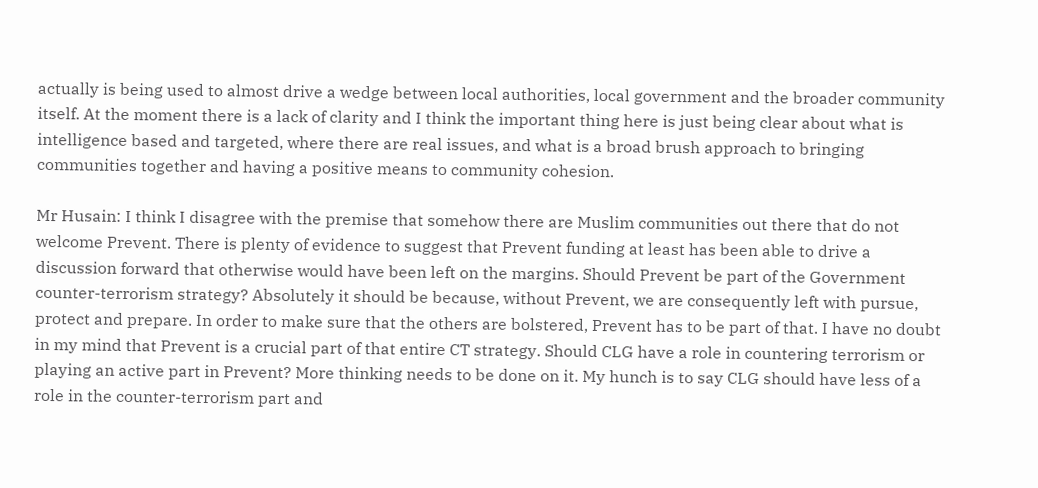actually is being used to almost drive a wedge between local authorities, local government and the broader community itself. At the moment there is a lack of clarity and I think the important thing here is just being clear about what is intelligence based and targeted, where there are real issues, and what is a broad brush approach to bringing communities together and having a positive means to community cohesion.

Mr Husain: I think I disagree with the premise that somehow there are Muslim communities out there that do not welcome Prevent. There is plenty of evidence to suggest that Prevent funding at least has been able to drive a discussion forward that otherwise would have been left on the margins. Should Prevent be part of the Government counter-terrorism strategy? Absolutely it should be because, without Prevent, we are consequently left with pursue, protect and prepare. In order to make sure that the others are bolstered, Prevent has to be part of that. I have no doubt in my mind that Prevent is a crucial part of that entire CT strategy. Should CLG have a role in countering terrorism or playing an active part in Prevent? More thinking needs to be done on it. My hunch is to say CLG should have less of a role in the counter-terrorism part and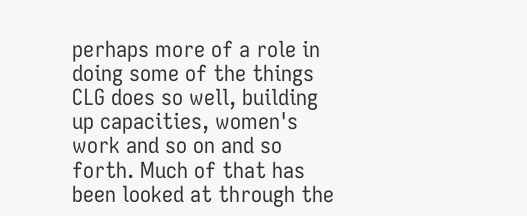perhaps more of a role in doing some of the things CLG does so well, building up capacities, women's work and so on and so forth. Much of that has been looked at through the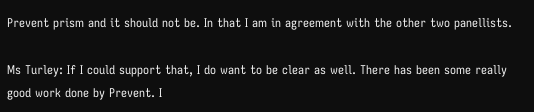Prevent prism and it should not be. In that I am in agreement with the other two panellists.

Ms Turley: If I could support that, I do want to be clear as well. There has been some really good work done by Prevent. I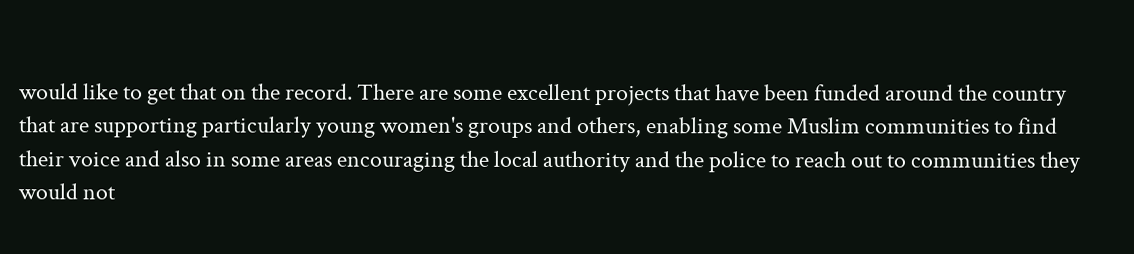would like to get that on the record. There are some excellent projects that have been funded around the country that are supporting particularly young women's groups and others, enabling some Muslim communities to find their voice and also in some areas encouraging the local authority and the police to reach out to communities they would not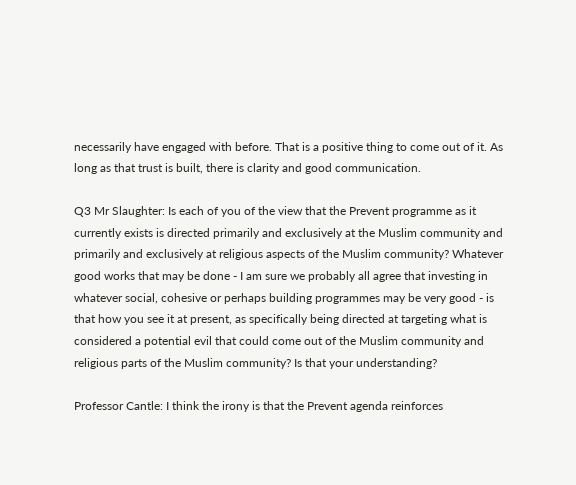necessarily have engaged with before. That is a positive thing to come out of it. As long as that trust is built, there is clarity and good communication.

Q3 Mr Slaughter: Is each of you of the view that the Prevent programme as it currently exists is directed primarily and exclusively at the Muslim community and primarily and exclusively at religious aspects of the Muslim community? Whatever good works that may be done - I am sure we probably all agree that investing in whatever social, cohesive or perhaps building programmes may be very good - is that how you see it at present, as specifically being directed at targeting what is considered a potential evil that could come out of the Muslim community and religious parts of the Muslim community? Is that your understanding?

Professor Cantle: I think the irony is that the Prevent agenda reinforces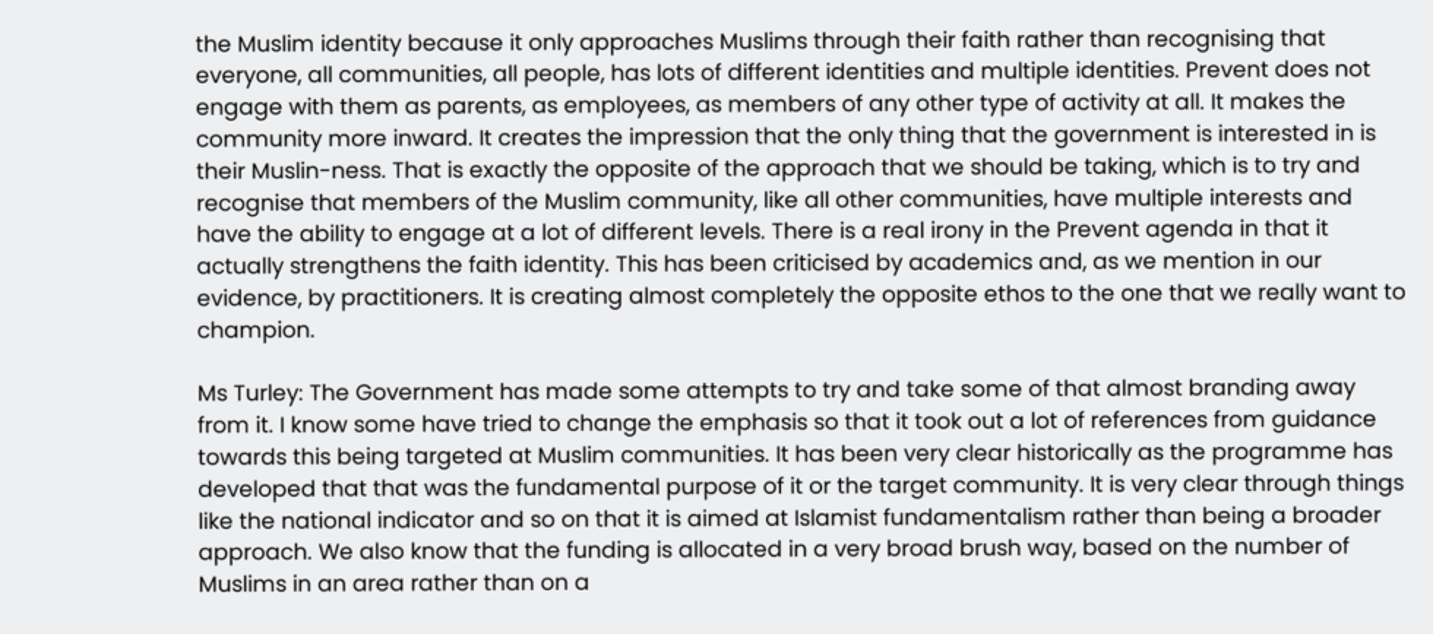the Muslim identity because it only approaches Muslims through their faith rather than recognising that everyone, all communities, all people, has lots of different identities and multiple identities. Prevent does not engage with them as parents, as employees, as members of any other type of activity at all. It makes the community more inward. It creates the impression that the only thing that the government is interested in is their Muslin-ness. That is exactly the opposite of the approach that we should be taking, which is to try and recognise that members of the Muslim community, like all other communities, have multiple interests and have the ability to engage at a lot of different levels. There is a real irony in the Prevent agenda in that it actually strengthens the faith identity. This has been criticised by academics and, as we mention in our evidence, by practitioners. It is creating almost completely the opposite ethos to the one that we really want to champion.

Ms Turley: The Government has made some attempts to try and take some of that almost branding away from it. I know some have tried to change the emphasis so that it took out a lot of references from guidance towards this being targeted at Muslim communities. It has been very clear historically as the programme has developed that that was the fundamental purpose of it or the target community. It is very clear through things like the national indicator and so on that it is aimed at Islamist fundamentalism rather than being a broader approach. We also know that the funding is allocated in a very broad brush way, based on the number of Muslims in an area rather than on a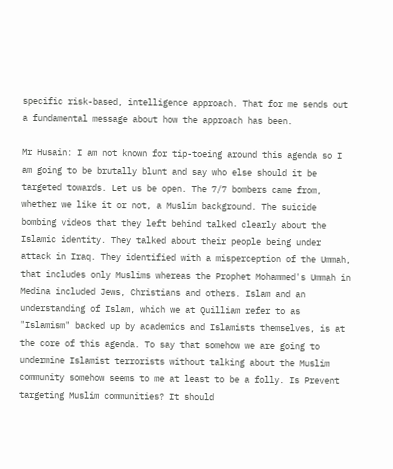specific risk-based, intelligence approach. That for me sends out a fundamental message about how the approach has been.

Mr Husain: I am not known for tip-toeing around this agenda so I am going to be brutally blunt and say who else should it be targeted towards. Let us be open. The 7/7 bombers came from, whether we like it or not, a Muslim background. The suicide bombing videos that they left behind talked clearly about the Islamic identity. They talked about their people being under attack in Iraq. They identified with a misperception of the Ummah, that includes only Muslims whereas the Prophet Mohammed's Ummah in Medina included Jews, Christians and others. Islam and an understanding of Islam, which we at Quilliam refer to as "Islamism" backed up by academics and Islamists themselves, is at the core of this agenda. To say that somehow we are going to undermine Islamist terrorists without talking about the Muslim community somehow seems to me at least to be a folly. Is Prevent targeting Muslim communities? It should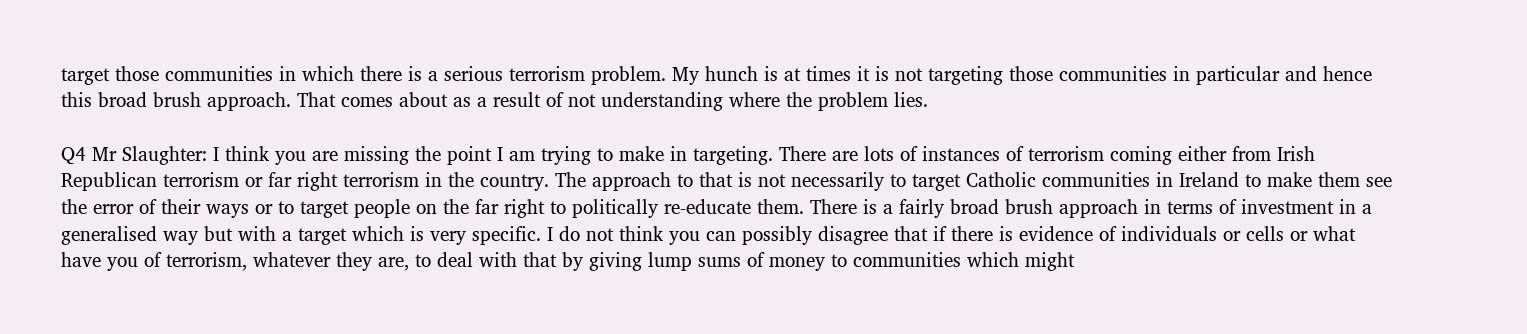target those communities in which there is a serious terrorism problem. My hunch is at times it is not targeting those communities in particular and hence this broad brush approach. That comes about as a result of not understanding where the problem lies.

Q4 Mr Slaughter: I think you are missing the point I am trying to make in targeting. There are lots of instances of terrorism coming either from Irish Republican terrorism or far right terrorism in the country. The approach to that is not necessarily to target Catholic communities in Ireland to make them see the error of their ways or to target people on the far right to politically re-educate them. There is a fairly broad brush approach in terms of investment in a generalised way but with a target which is very specific. I do not think you can possibly disagree that if there is evidence of individuals or cells or what have you of terrorism, whatever they are, to deal with that by giving lump sums of money to communities which might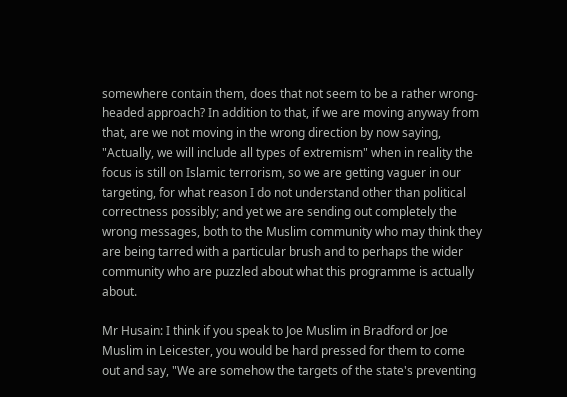somewhere contain them, does that not seem to be a rather wrong-headed approach? In addition to that, if we are moving anyway from that, are we not moving in the wrong direction by now saying, "Actually, we will include all types of extremism" when in reality the focus is still on Islamic terrorism, so we are getting vaguer in our targeting, for what reason I do not understand other than political correctness possibly; and yet we are sending out completely the wrong messages, both to the Muslim community who may think they are being tarred with a particular brush and to perhaps the wider community who are puzzled about what this programme is actually about.

Mr Husain: I think if you speak to Joe Muslim in Bradford or Joe Muslim in Leicester, you would be hard pressed for them to come out and say, "We are somehow the targets of the state's preventing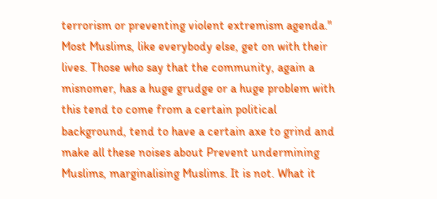terrorism or preventing violent extremism agenda." Most Muslims, like everybody else, get on with their lives. Those who say that the community, again a misnomer, has a huge grudge or a huge problem with this tend to come from a certain political background, tend to have a certain axe to grind and make all these noises about Prevent undermining Muslims, marginalising Muslims. It is not. What it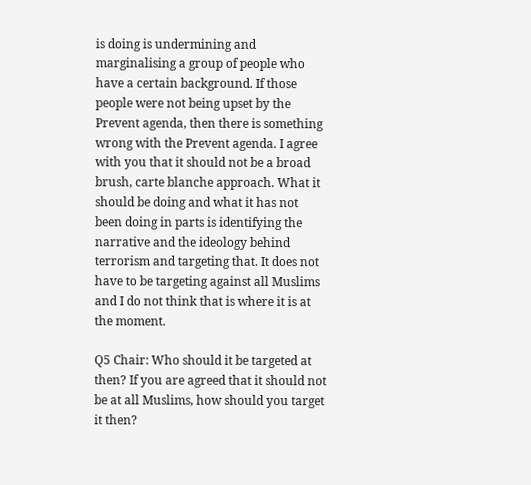is doing is undermining and marginalising a group of people who have a certain background. If those people were not being upset by the Prevent agenda, then there is something wrong with the Prevent agenda. I agree with you that it should not be a broad brush, carte blanche approach. What it should be doing and what it has not been doing in parts is identifying the narrative and the ideology behind terrorism and targeting that. It does not have to be targeting against all Muslims and I do not think that is where it is at the moment.

Q5 Chair: Who should it be targeted at then? If you are agreed that it should not be at all Muslims, how should you target it then?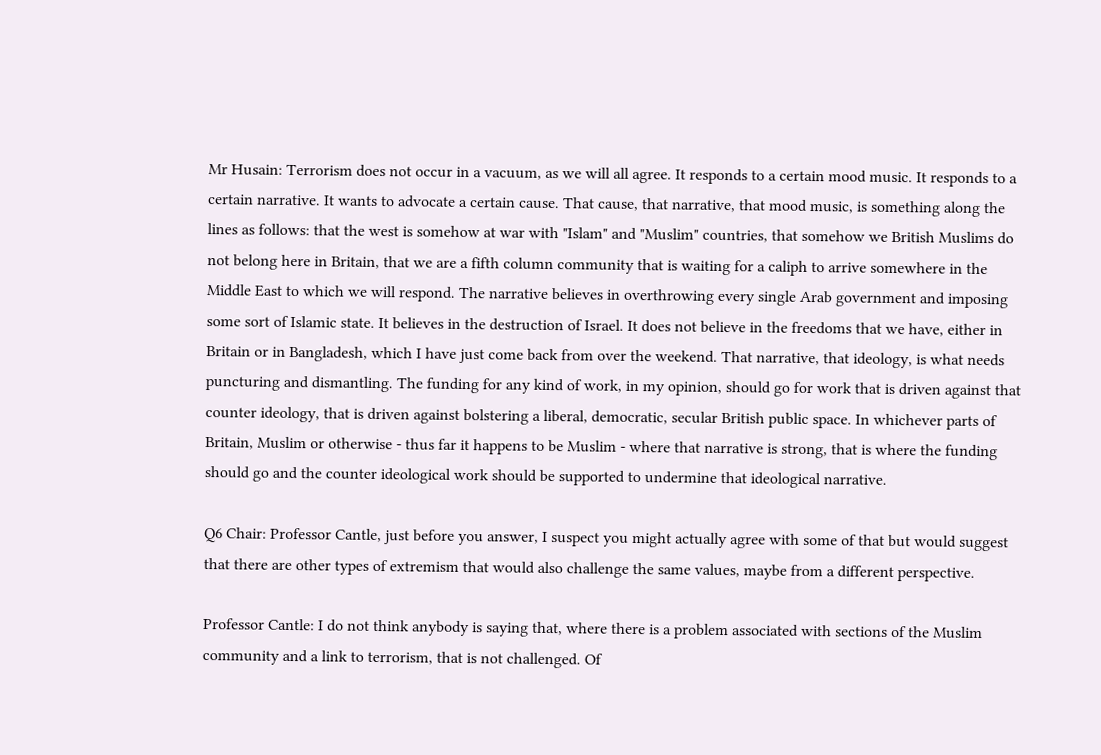Mr Husain: Terrorism does not occur in a vacuum, as we will all agree. It responds to a certain mood music. It responds to a certain narrative. It wants to advocate a certain cause. That cause, that narrative, that mood music, is something along the lines as follows: that the west is somehow at war with "Islam" and "Muslim" countries, that somehow we British Muslims do not belong here in Britain, that we are a fifth column community that is waiting for a caliph to arrive somewhere in the Middle East to which we will respond. The narrative believes in overthrowing every single Arab government and imposing some sort of Islamic state. It believes in the destruction of Israel. It does not believe in the freedoms that we have, either in Britain or in Bangladesh, which I have just come back from over the weekend. That narrative, that ideology, is what needs puncturing and dismantling. The funding for any kind of work, in my opinion, should go for work that is driven against that counter ideology, that is driven against bolstering a liberal, democratic, secular British public space. In whichever parts of Britain, Muslim or otherwise - thus far it happens to be Muslim - where that narrative is strong, that is where the funding should go and the counter ideological work should be supported to undermine that ideological narrative.

Q6 Chair: Professor Cantle, just before you answer, I suspect you might actually agree with some of that but would suggest that there are other types of extremism that would also challenge the same values, maybe from a different perspective.

Professor Cantle: I do not think anybody is saying that, where there is a problem associated with sections of the Muslim community and a link to terrorism, that is not challenged. Of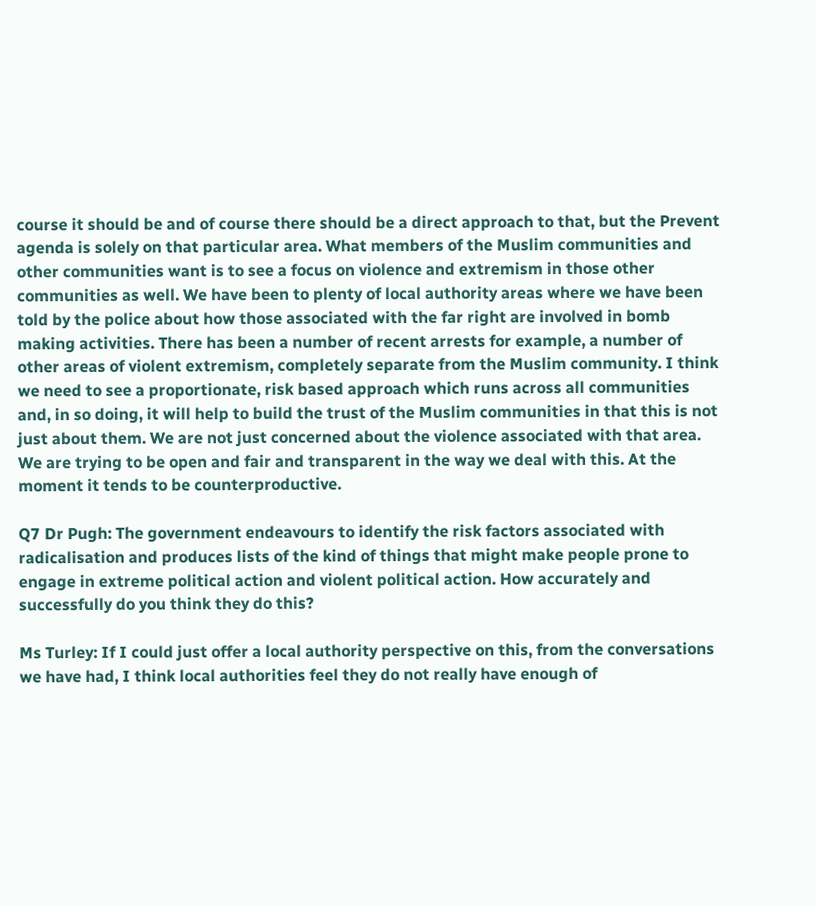course it should be and of course there should be a direct approach to that, but the Prevent agenda is solely on that particular area. What members of the Muslim communities and other communities want is to see a focus on violence and extremism in those other communities as well. We have been to plenty of local authority areas where we have been told by the police about how those associated with the far right are involved in bomb making activities. There has been a number of recent arrests for example, a number of other areas of violent extremism, completely separate from the Muslim community. I think we need to see a proportionate, risk based approach which runs across all communities and, in so doing, it will help to build the trust of the Muslim communities in that this is not just about them. We are not just concerned about the violence associated with that area. We are trying to be open and fair and transparent in the way we deal with this. At the moment it tends to be counterproductive.

Q7 Dr Pugh: The government endeavours to identify the risk factors associated with radicalisation and produces lists of the kind of things that might make people prone to engage in extreme political action and violent political action. How accurately and successfully do you think they do this?

Ms Turley: If I could just offer a local authority perspective on this, from the conversations we have had, I think local authorities feel they do not really have enough of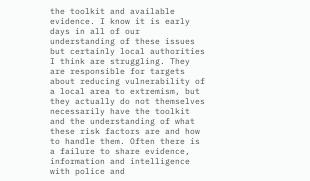the toolkit and available evidence. I know it is early days in all of our understanding of these issues but certainly local authorities I think are struggling. They are responsible for targets about reducing vulnerability of a local area to extremism, but they actually do not themselves necessarily have the toolkit and the understanding of what these risk factors are and how to handle them. Often there is a failure to share evidence, information and intelligence with police and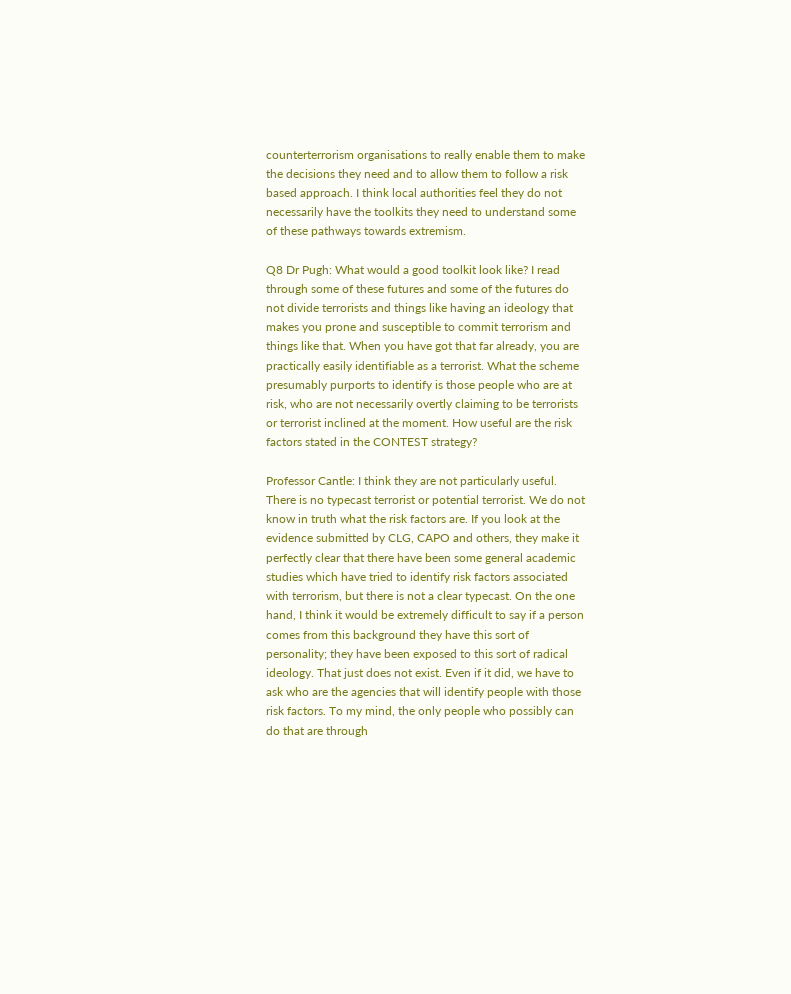counterterrorism organisations to really enable them to make the decisions they need and to allow them to follow a risk based approach. I think local authorities feel they do not necessarily have the toolkits they need to understand some of these pathways towards extremism.

Q8 Dr Pugh: What would a good toolkit look like? I read through some of these futures and some of the futures do not divide terrorists and things like having an ideology that makes you prone and susceptible to commit terrorism and things like that. When you have got that far already, you are practically easily identifiable as a terrorist. What the scheme presumably purports to identify is those people who are at risk, who are not necessarily overtly claiming to be terrorists or terrorist inclined at the moment. How useful are the risk factors stated in the CONTEST strategy?

Professor Cantle: I think they are not particularly useful. There is no typecast terrorist or potential terrorist. We do not know in truth what the risk factors are. If you look at the evidence submitted by CLG, CAPO and others, they make it perfectly clear that there have been some general academic studies which have tried to identify risk factors associated with terrorism, but there is not a clear typecast. On the one hand, I think it would be extremely difficult to say if a person comes from this background they have this sort of personality; they have been exposed to this sort of radical ideology. That just does not exist. Even if it did, we have to ask who are the agencies that will identify people with those risk factors. To my mind, the only people who possibly can do that are through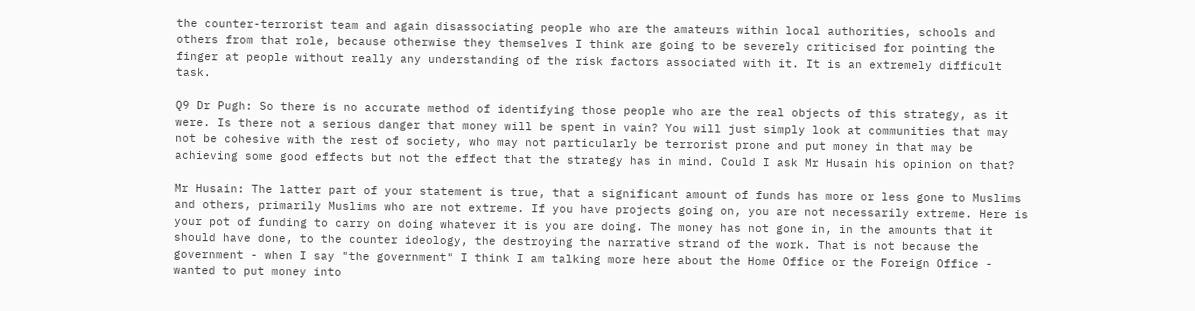the counter-terrorist team and again disassociating people who are the amateurs within local authorities, schools and others from that role, because otherwise they themselves I think are going to be severely criticised for pointing the finger at people without really any understanding of the risk factors associated with it. It is an extremely difficult task.

Q9 Dr Pugh: So there is no accurate method of identifying those people who are the real objects of this strategy, as it were. Is there not a serious danger that money will be spent in vain? You will just simply look at communities that may not be cohesive with the rest of society, who may not particularly be terrorist prone and put money in that may be achieving some good effects but not the effect that the strategy has in mind. Could I ask Mr Husain his opinion on that?

Mr Husain: The latter part of your statement is true, that a significant amount of funds has more or less gone to Muslims and others, primarily Muslims who are not extreme. If you have projects going on, you are not necessarily extreme. Here is your pot of funding to carry on doing whatever it is you are doing. The money has not gone in, in the amounts that it should have done, to the counter ideology, the destroying the narrative strand of the work. That is not because the government - when I say "the government" I think I am talking more here about the Home Office or the Foreign Office - wanted to put money into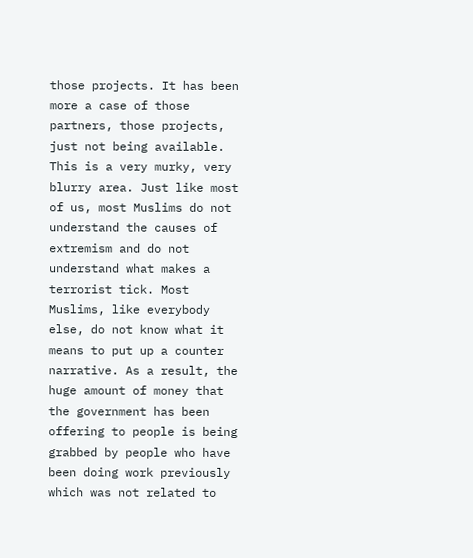those projects. It has been more a case of those partners, those projects, just not being available. This is a very murky, very blurry area. Just like most of us, most Muslims do not understand the causes of extremism and do not understand what makes a terrorist tick. Most Muslims, like everybody else, do not know what it means to put up a counter narrative. As a result, the huge amount of money that the government has been offering to people is being grabbed by people who have been doing work previously which was not related to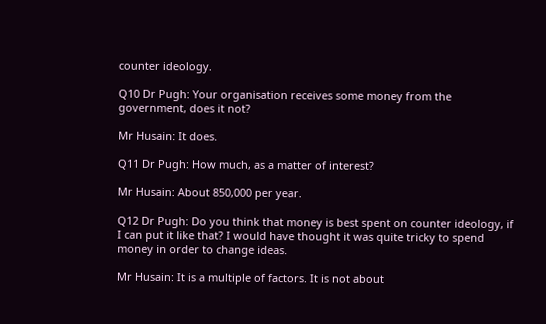counter ideology.

Q10 Dr Pugh: Your organisation receives some money from the government, does it not?

Mr Husain: It does.

Q11 Dr Pugh: How much, as a matter of interest?

Mr Husain: About 850,000 per year.

Q12 Dr Pugh: Do you think that money is best spent on counter ideology, if I can put it like that? I would have thought it was quite tricky to spend money in order to change ideas.

Mr Husain: It is a multiple of factors. It is not about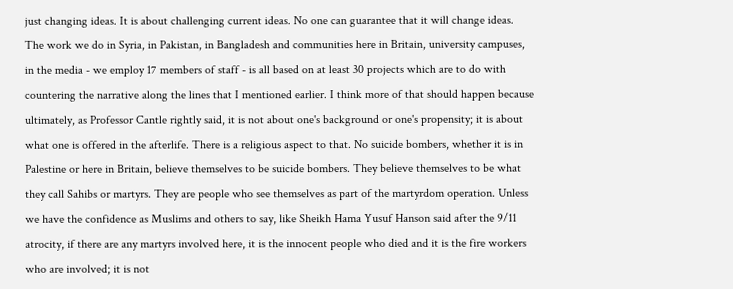just changing ideas. It is about challenging current ideas. No one can guarantee that it will change ideas. The work we do in Syria, in Pakistan, in Bangladesh and communities here in Britain, university campuses, in the media - we employ 17 members of staff - is all based on at least 30 projects which are to do with countering the narrative along the lines that I mentioned earlier. I think more of that should happen because ultimately, as Professor Cantle rightly said, it is not about one's background or one's propensity; it is about what one is offered in the afterlife. There is a religious aspect to that. No suicide bombers, whether it is in Palestine or here in Britain, believe themselves to be suicide bombers. They believe themselves to be what they call Sahibs or martyrs. They are people who see themselves as part of the martyrdom operation. Unless we have the confidence as Muslims and others to say, like Sheikh Hama Yusuf Hanson said after the 9/11 atrocity, if there are any martyrs involved here, it is the innocent people who died and it is the fire workers who are involved; it is not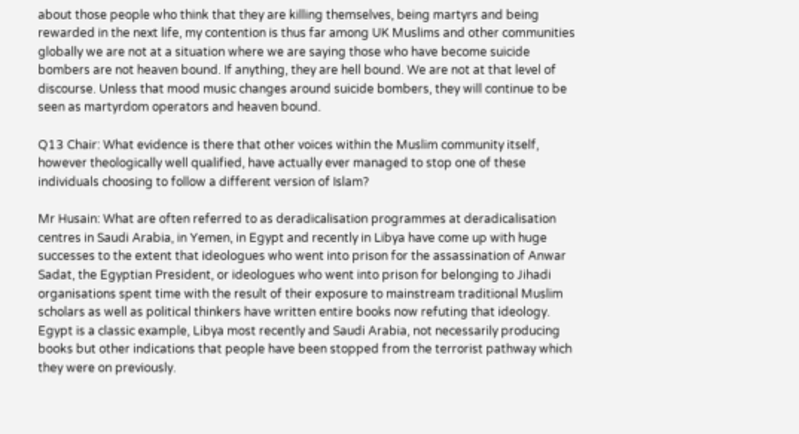about those people who think that they are killing themselves, being martyrs and being rewarded in the next life, my contention is thus far among UK Muslims and other communities globally we are not at a situation where we are saying those who have become suicide bombers are not heaven bound. If anything, they are hell bound. We are not at that level of discourse. Unless that mood music changes around suicide bombers, they will continue to be seen as martyrdom operators and heaven bound.

Q13 Chair: What evidence is there that other voices within the Muslim community itself, however theologically well qualified, have actually ever managed to stop one of these individuals choosing to follow a different version of Islam?

Mr Husain: What are often referred to as deradicalisation programmes at deradicalisation centres in Saudi Arabia, in Yemen, in Egypt and recently in Libya have come up with huge successes to the extent that ideologues who went into prison for the assassination of Anwar Sadat, the Egyptian President, or ideologues who went into prison for belonging to Jihadi organisations spent time with the result of their exposure to mainstream traditional Muslim scholars as well as political thinkers have written entire books now refuting that ideology. Egypt is a classic example, Libya most recently and Saudi Arabia, not necessarily producing books but other indications that people have been stopped from the terrorist pathway which they were on previously.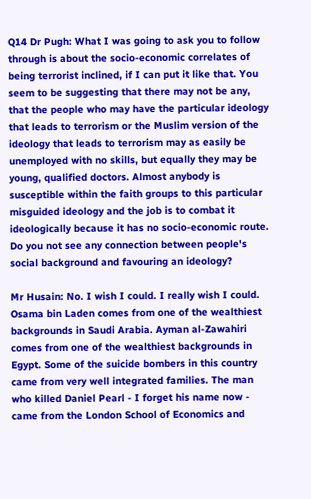Q14 Dr Pugh: What I was going to ask you to follow through is about the socio-economic correlates of being terrorist inclined, if I can put it like that. You seem to be suggesting that there may not be any, that the people who may have the particular ideology that leads to terrorism or the Muslim version of the ideology that leads to terrorism may as easily be unemployed with no skills, but equally they may be young, qualified doctors. Almost anybody is susceptible within the faith groups to this particular misguided ideology and the job is to combat it ideologically because it has no socio-economic route. Do you not see any connection between people's social background and favouring an ideology?

Mr Husain: No. I wish I could. I really wish I could. Osama bin Laden comes from one of the wealthiest backgrounds in Saudi Arabia. Ayman al-Zawahiri comes from one of the wealthiest backgrounds in Egypt. Some of the suicide bombers in this country came from very well integrated families. The man who killed Daniel Pearl - I forget his name now - came from the London School of Economics and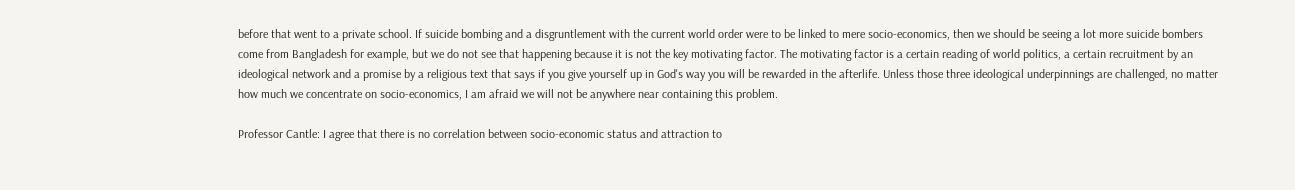before that went to a private school. If suicide bombing and a disgruntlement with the current world order were to be linked to mere socio-economics, then we should be seeing a lot more suicide bombers come from Bangladesh for example, but we do not see that happening because it is not the key motivating factor. The motivating factor is a certain reading of world politics, a certain recruitment by an ideological network and a promise by a religious text that says if you give yourself up in God's way you will be rewarded in the afterlife. Unless those three ideological underpinnings are challenged, no matter how much we concentrate on socio-economics, I am afraid we will not be anywhere near containing this problem.

Professor Cantle: I agree that there is no correlation between socio-economic status and attraction to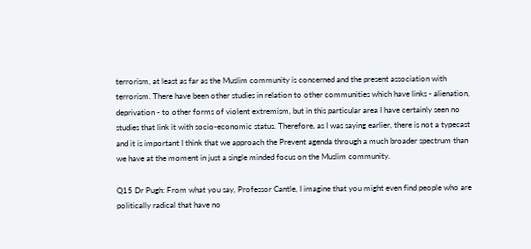terrorism, at least as far as the Muslim community is concerned and the present association with terrorism. There have been other studies in relation to other communities which have links - alienation, deprivation - to other forms of violent extremism, but in this particular area I have certainly seen no studies that link it with socio-economic status. Therefore, as I was saying earlier, there is not a typecast and it is important I think that we approach the Prevent agenda through a much broader spectrum than we have at the moment in just a single minded focus on the Muslim community.

Q15 Dr Pugh: From what you say, Professor Cantle, I imagine that you might even find people who are politically radical that have no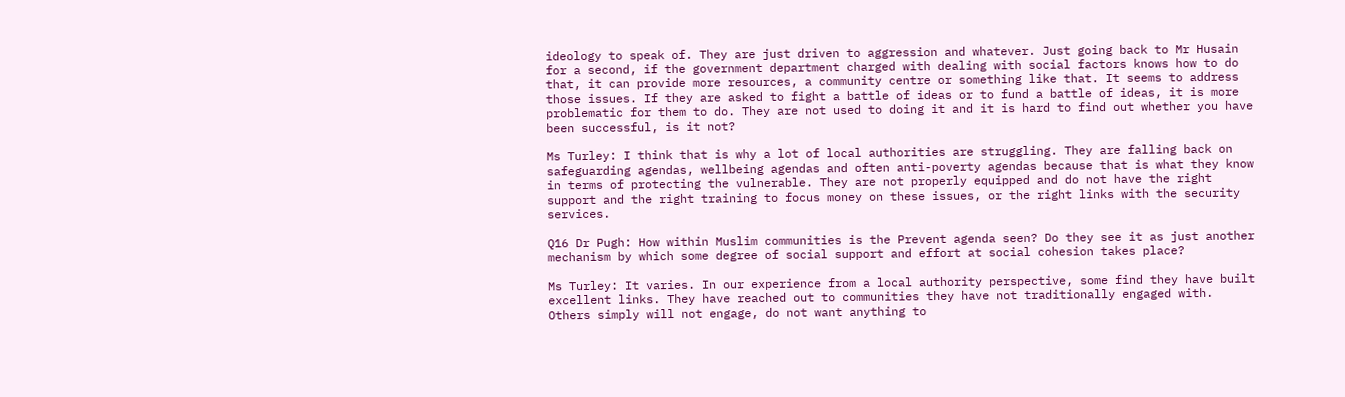ideology to speak of. They are just driven to aggression and whatever. Just going back to Mr Husain for a second, if the government department charged with dealing with social factors knows how to do that, it can provide more resources, a community centre or something like that. It seems to address those issues. If they are asked to fight a battle of ideas or to fund a battle of ideas, it is more problematic for them to do. They are not used to doing it and it is hard to find out whether you have been successful, is it not?

Ms Turley: I think that is why a lot of local authorities are struggling. They are falling back on safeguarding agendas, wellbeing agendas and often anti-poverty agendas because that is what they know in terms of protecting the vulnerable. They are not properly equipped and do not have the right support and the right training to focus money on these issues, or the right links with the security services.

Q16 Dr Pugh: How within Muslim communities is the Prevent agenda seen? Do they see it as just another mechanism by which some degree of social support and effort at social cohesion takes place?

Ms Turley: It varies. In our experience from a local authority perspective, some find they have built excellent links. They have reached out to communities they have not traditionally engaged with. Others simply will not engage, do not want anything to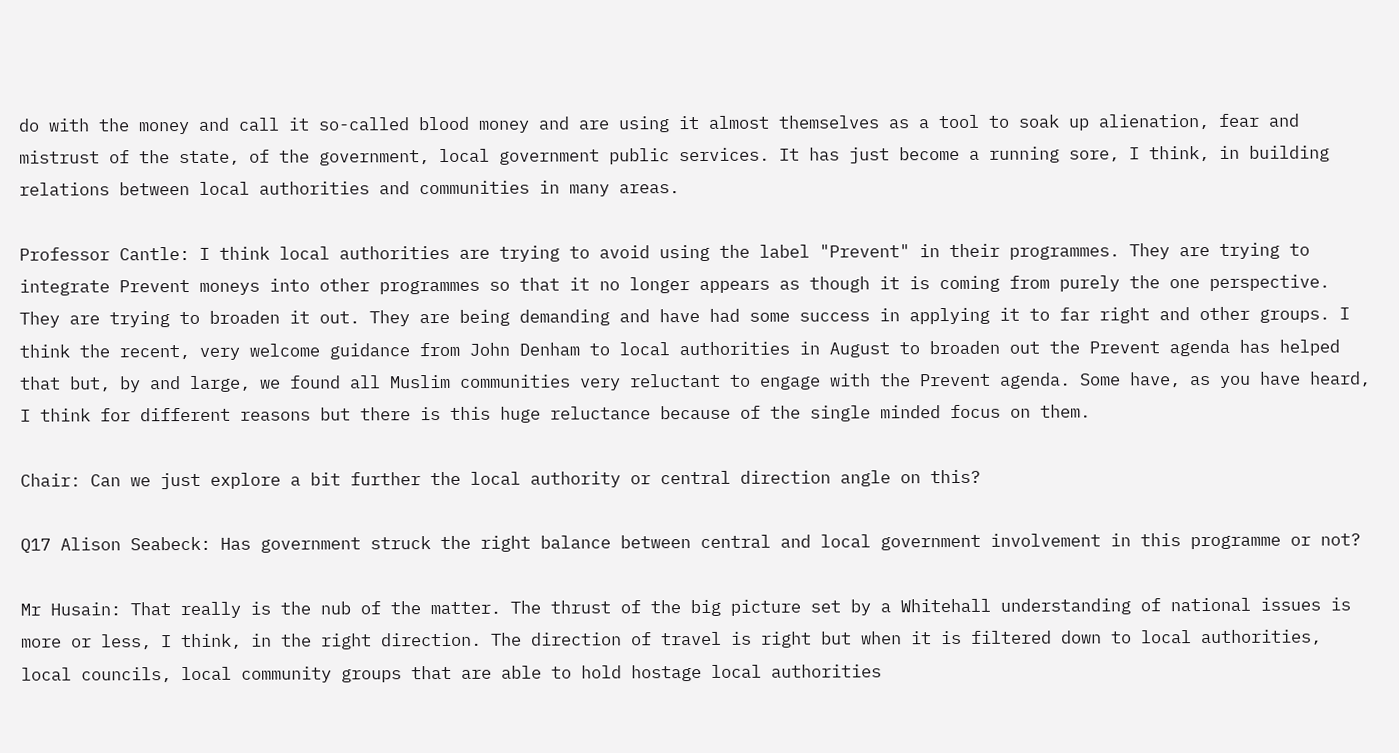do with the money and call it so-called blood money and are using it almost themselves as a tool to soak up alienation, fear and mistrust of the state, of the government, local government public services. It has just become a running sore, I think, in building relations between local authorities and communities in many areas.

Professor Cantle: I think local authorities are trying to avoid using the label "Prevent" in their programmes. They are trying to integrate Prevent moneys into other programmes so that it no longer appears as though it is coming from purely the one perspective. They are trying to broaden it out. They are being demanding and have had some success in applying it to far right and other groups. I think the recent, very welcome guidance from John Denham to local authorities in August to broaden out the Prevent agenda has helped that but, by and large, we found all Muslim communities very reluctant to engage with the Prevent agenda. Some have, as you have heard, I think for different reasons but there is this huge reluctance because of the single minded focus on them.

Chair: Can we just explore a bit further the local authority or central direction angle on this?

Q17 Alison Seabeck: Has government struck the right balance between central and local government involvement in this programme or not?

Mr Husain: That really is the nub of the matter. The thrust of the big picture set by a Whitehall understanding of national issues is more or less, I think, in the right direction. The direction of travel is right but when it is filtered down to local authorities, local councils, local community groups that are able to hold hostage local authorities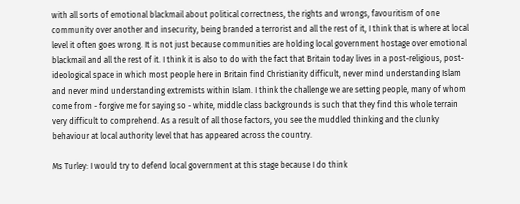with all sorts of emotional blackmail about political correctness, the rights and wrongs, favouritism of one community over another and insecurity, being branded a terrorist and all the rest of it, I think that is where at local level it often goes wrong. It is not just because communities are holding local government hostage over emotional blackmail and all the rest of it. I think it is also to do with the fact that Britain today lives in a post-religious, post-ideological space in which most people here in Britain find Christianity difficult, never mind understanding Islam and never mind understanding extremists within Islam. I think the challenge we are setting people, many of whom come from - forgive me for saying so - white, middle class backgrounds is such that they find this whole terrain very difficult to comprehend. As a result of all those factors, you see the muddled thinking and the clunky behaviour at local authority level that has appeared across the country.

Ms Turley: I would try to defend local government at this stage because I do think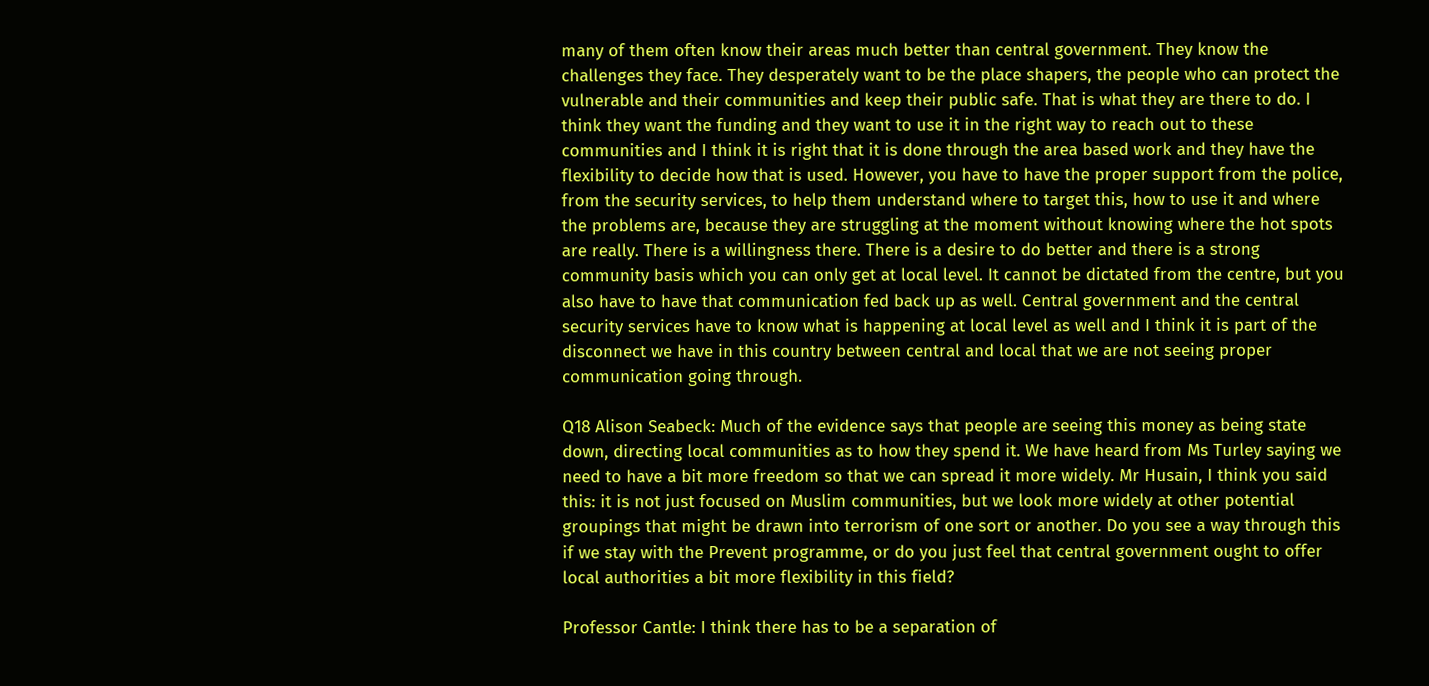many of them often know their areas much better than central government. They know the challenges they face. They desperately want to be the place shapers, the people who can protect the vulnerable and their communities and keep their public safe. That is what they are there to do. I think they want the funding and they want to use it in the right way to reach out to these communities and I think it is right that it is done through the area based work and they have the flexibility to decide how that is used. However, you have to have the proper support from the police, from the security services, to help them understand where to target this, how to use it and where the problems are, because they are struggling at the moment without knowing where the hot spots are really. There is a willingness there. There is a desire to do better and there is a strong community basis which you can only get at local level. It cannot be dictated from the centre, but you also have to have that communication fed back up as well. Central government and the central security services have to know what is happening at local level as well and I think it is part of the disconnect we have in this country between central and local that we are not seeing proper communication going through.

Q18 Alison Seabeck: Much of the evidence says that people are seeing this money as being state down, directing local communities as to how they spend it. We have heard from Ms Turley saying we need to have a bit more freedom so that we can spread it more widely. Mr Husain, I think you said this: it is not just focused on Muslim communities, but we look more widely at other potential groupings that might be drawn into terrorism of one sort or another. Do you see a way through this if we stay with the Prevent programme, or do you just feel that central government ought to offer local authorities a bit more flexibility in this field?

Professor Cantle: I think there has to be a separation of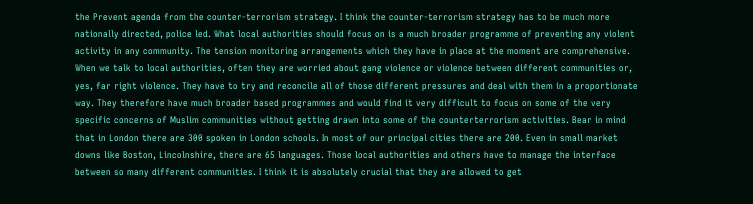the Prevent agenda from the counter-terrorism strategy. I think the counter-terrorism strategy has to be much more nationally directed, police led. What local authorities should focus on is a much broader programme of preventing any violent activity in any community. The tension monitoring arrangements which they have in place at the moment are comprehensive. When we talk to local authorities, often they are worried about gang violence or violence between different communities or, yes, far right violence. They have to try and reconcile all of those different pressures and deal with them in a proportionate way. They therefore have much broader based programmes and would find it very difficult to focus on some of the very specific concerns of Muslim communities without getting drawn into some of the counterterrorism activities. Bear in mind that in London there are 300 spoken in London schools. In most of our principal cities there are 200. Even in small market downs like Boston, Lincolnshire, there are 65 languages. Those local authorities and others have to manage the interface between so many different communities. I think it is absolutely crucial that they are allowed to get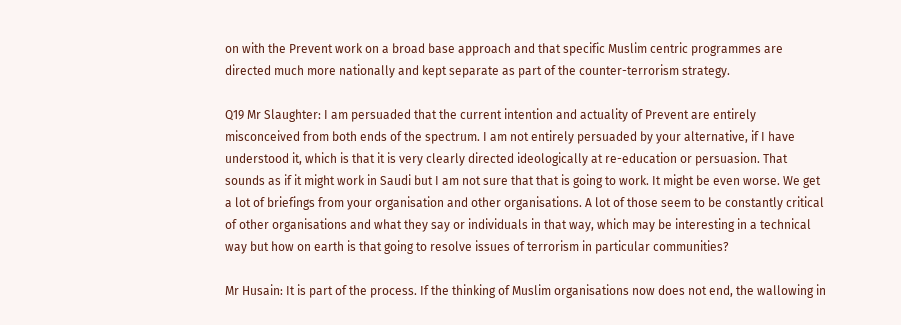on with the Prevent work on a broad base approach and that specific Muslim centric programmes are directed much more nationally and kept separate as part of the counter-terrorism strategy.

Q19 Mr Slaughter: I am persuaded that the current intention and actuality of Prevent are entirely misconceived from both ends of the spectrum. I am not entirely persuaded by your alternative, if I have understood it, which is that it is very clearly directed ideologically at re-education or persuasion. That sounds as if it might work in Saudi but I am not sure that that is going to work. It might be even worse. We get a lot of briefings from your organisation and other organisations. A lot of those seem to be constantly critical of other organisations and what they say or individuals in that way, which may be interesting in a technical way but how on earth is that going to resolve issues of terrorism in particular communities?

Mr Husain: It is part of the process. If the thinking of Muslim organisations now does not end, the wallowing in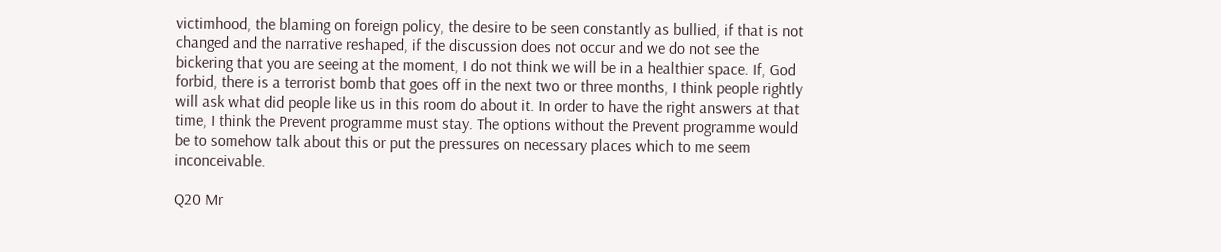victimhood, the blaming on foreign policy, the desire to be seen constantly as bullied, if that is not changed and the narrative reshaped, if the discussion does not occur and we do not see the bickering that you are seeing at the moment, I do not think we will be in a healthier space. If, God forbid, there is a terrorist bomb that goes off in the next two or three months, I think people rightly will ask what did people like us in this room do about it. In order to have the right answers at that time, I think the Prevent programme must stay. The options without the Prevent programme would be to somehow talk about this or put the pressures on necessary places which to me seem inconceivable.

Q20 Mr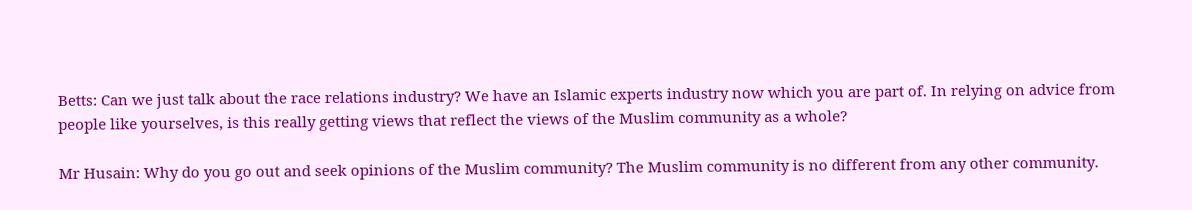Betts: Can we just talk about the race relations industry? We have an Islamic experts industry now which you are part of. In relying on advice from people like yourselves, is this really getting views that reflect the views of the Muslim community as a whole?

Mr Husain: Why do you go out and seek opinions of the Muslim community? The Muslim community is no different from any other community.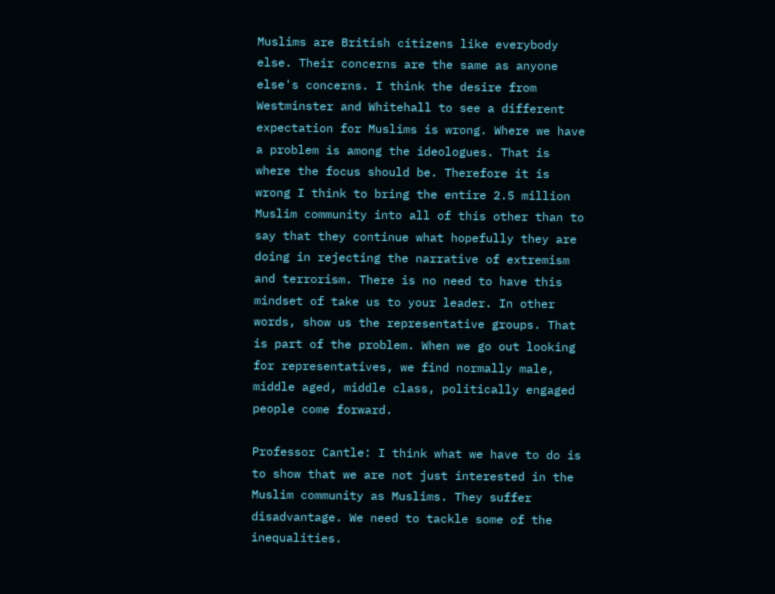Muslims are British citizens like everybody else. Their concerns are the same as anyone else's concerns. I think the desire from Westminster and Whitehall to see a different expectation for Muslims is wrong. Where we have a problem is among the ideologues. That is where the focus should be. Therefore it is wrong I think to bring the entire 2.5 million Muslim community into all of this other than to say that they continue what hopefully they are doing in rejecting the narrative of extremism and terrorism. There is no need to have this mindset of take us to your leader. In other words, show us the representative groups. That is part of the problem. When we go out looking for representatives, we find normally male, middle aged, middle class, politically engaged people come forward.

Professor Cantle: I think what we have to do is to show that we are not just interested in the Muslim community as Muslims. They suffer disadvantage. We need to tackle some of the inequalities.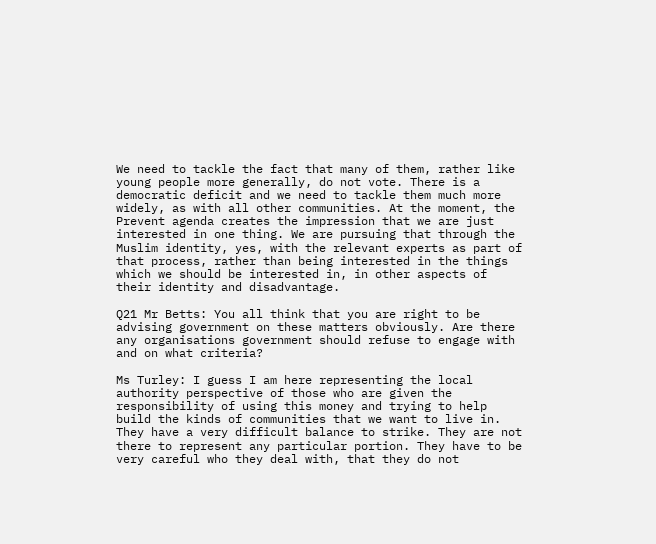We need to tackle the fact that many of them, rather like young people more generally, do not vote. There is a democratic deficit and we need to tackle them much more widely, as with all other communities. At the moment, the Prevent agenda creates the impression that we are just interested in one thing. We are pursuing that through the Muslim identity, yes, with the relevant experts as part of that process, rather than being interested in the things which we should be interested in, in other aspects of their identity and disadvantage.

Q21 Mr Betts: You all think that you are right to be advising government on these matters obviously. Are there any organisations government should refuse to engage with and on what criteria?

Ms Turley: I guess I am here representing the local authority perspective of those who are given the responsibility of using this money and trying to help build the kinds of communities that we want to live in. They have a very difficult balance to strike. They are not there to represent any particular portion. They have to be very careful who they deal with, that they do not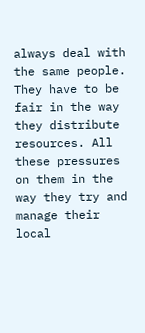always deal with the same people. They have to be fair in the way they distribute resources. All these pressures on them in the way they try and manage their local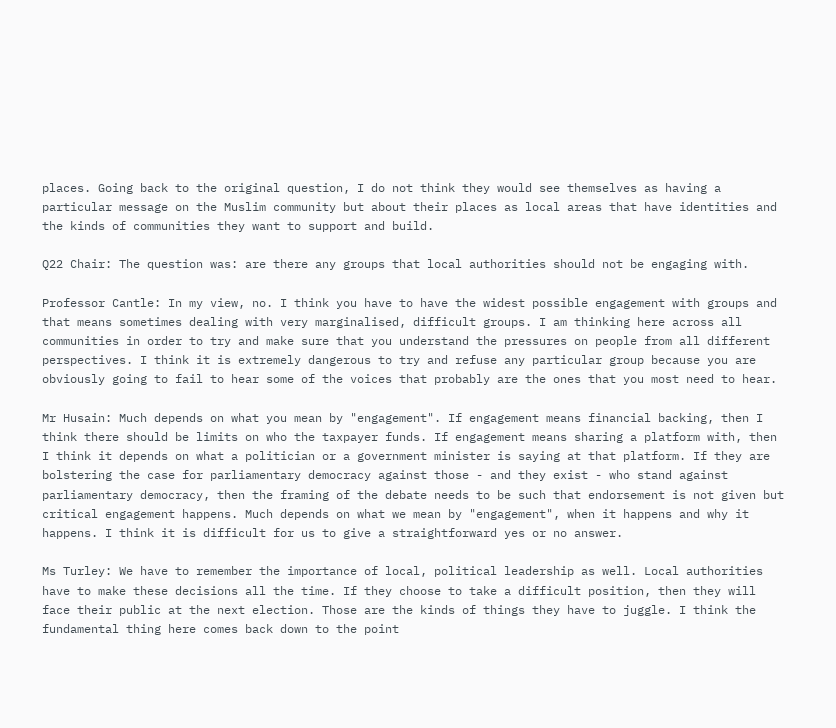places. Going back to the original question, I do not think they would see themselves as having a particular message on the Muslim community but about their places as local areas that have identities and the kinds of communities they want to support and build.

Q22 Chair: The question was: are there any groups that local authorities should not be engaging with.

Professor Cantle: In my view, no. I think you have to have the widest possible engagement with groups and that means sometimes dealing with very marginalised, difficult groups. I am thinking here across all communities in order to try and make sure that you understand the pressures on people from all different perspectives. I think it is extremely dangerous to try and refuse any particular group because you are obviously going to fail to hear some of the voices that probably are the ones that you most need to hear.

Mr Husain: Much depends on what you mean by "engagement". If engagement means financial backing, then I think there should be limits on who the taxpayer funds. If engagement means sharing a platform with, then I think it depends on what a politician or a government minister is saying at that platform. If they are bolstering the case for parliamentary democracy against those - and they exist - who stand against parliamentary democracy, then the framing of the debate needs to be such that endorsement is not given but critical engagement happens. Much depends on what we mean by "engagement", when it happens and why it happens. I think it is difficult for us to give a straightforward yes or no answer.

Ms Turley: We have to remember the importance of local, political leadership as well. Local authorities have to make these decisions all the time. If they choose to take a difficult position, then they will face their public at the next election. Those are the kinds of things they have to juggle. I think the fundamental thing here comes back down to the point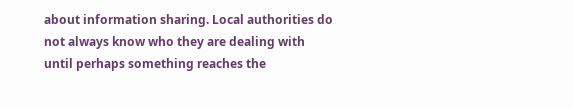about information sharing. Local authorities do not always know who they are dealing with until perhaps something reaches the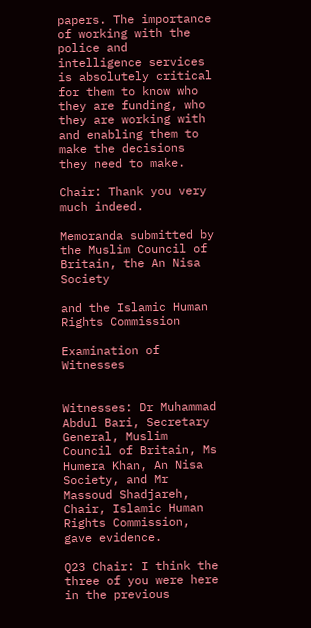papers. The importance of working with the police and intelligence services is absolutely critical for them to know who they are funding, who they are working with and enabling them to make the decisions they need to make.

Chair: Thank you very much indeed.

Memoranda submitted by the Muslim Council of Britain, the An Nisa Society

and the Islamic Human Rights Commission

Examination of Witnesses


Witnesses: Dr Muhammad Abdul Bari, Secretary General, Muslim Council of Britain, Ms Humera Khan, An Nisa Society, and Mr Massoud Shadjareh, Chair, Islamic Human Rights Commission, gave evidence.

Q23 Chair: I think the three of you were here in the previous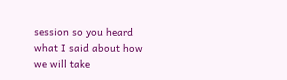session so you heard what I said about how we will take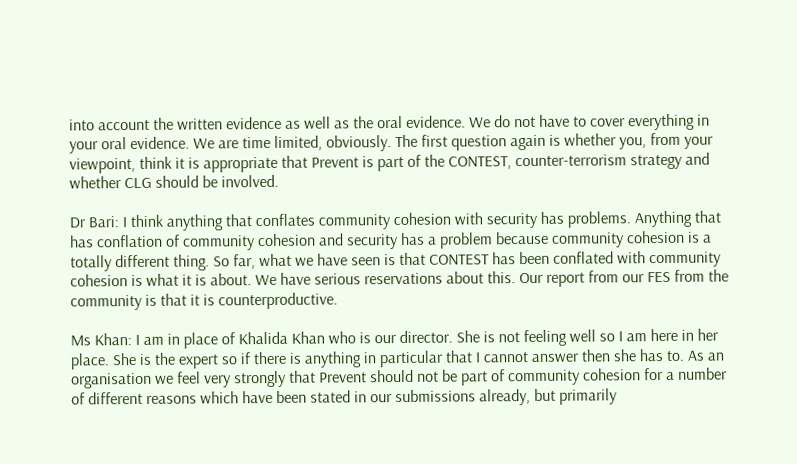into account the written evidence as well as the oral evidence. We do not have to cover everything in your oral evidence. We are time limited, obviously. The first question again is whether you, from your viewpoint, think it is appropriate that Prevent is part of the CONTEST, counter-terrorism strategy and whether CLG should be involved.

Dr Bari: I think anything that conflates community cohesion with security has problems. Anything that has conflation of community cohesion and security has a problem because community cohesion is a totally different thing. So far, what we have seen is that CONTEST has been conflated with community cohesion is what it is about. We have serious reservations about this. Our report from our FES from the community is that it is counterproductive.

Ms Khan: I am in place of Khalida Khan who is our director. She is not feeling well so I am here in her place. She is the expert so if there is anything in particular that I cannot answer then she has to. As an organisation we feel very strongly that Prevent should not be part of community cohesion for a number of different reasons which have been stated in our submissions already, but primarily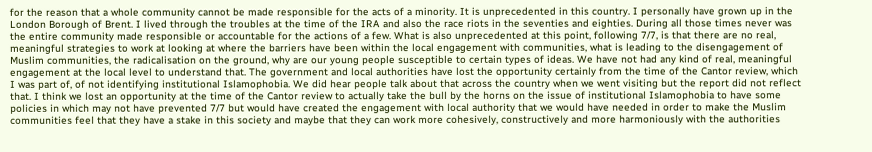for the reason that a whole community cannot be made responsible for the acts of a minority. It is unprecedented in this country. I personally have grown up in the London Borough of Brent. I lived through the troubles at the time of the IRA and also the race riots in the seventies and eighties. During all those times never was the entire community made responsible or accountable for the actions of a few. What is also unprecedented at this point, following 7/7, is that there are no real, meaningful strategies to work at looking at where the barriers have been within the local engagement with communities, what is leading to the disengagement of Muslim communities, the radicalisation on the ground, why are our young people susceptible to certain types of ideas. We have not had any kind of real, meaningful engagement at the local level to understand that. The government and local authorities have lost the opportunity certainly from the time of the Cantor review, which I was part of, of not identifying institutional Islamophobia. We did hear people talk about that across the country when we went visiting but the report did not reflect that. I think we lost an opportunity at the time of the Cantor review to actually take the bull by the horns on the issue of institutional Islamophobia to have some policies in which may not have prevented 7/7 but would have created the engagement with local authority that we would have needed in order to make the Muslim communities feel that they have a stake in this society and maybe that they can work more cohesively, constructively and more harmoniously with the authorities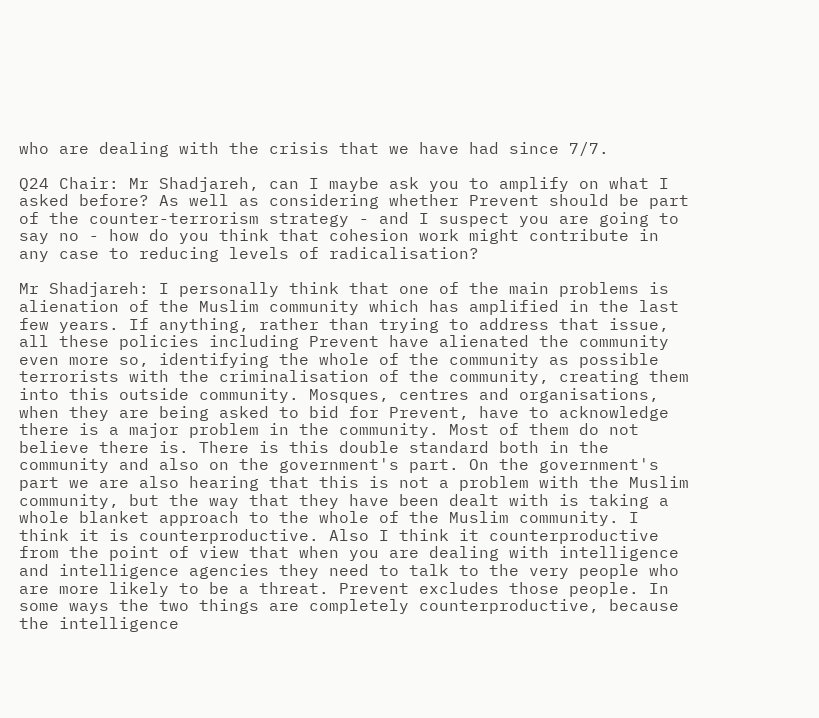who are dealing with the crisis that we have had since 7/7.

Q24 Chair: Mr Shadjareh, can I maybe ask you to amplify on what I asked before? As well as considering whether Prevent should be part of the counter-terrorism strategy - and I suspect you are going to say no - how do you think that cohesion work might contribute in any case to reducing levels of radicalisation?

Mr Shadjareh: I personally think that one of the main problems is alienation of the Muslim community which has amplified in the last few years. If anything, rather than trying to address that issue, all these policies including Prevent have alienated the community even more so, identifying the whole of the community as possible terrorists with the criminalisation of the community, creating them into this outside community. Mosques, centres and organisations, when they are being asked to bid for Prevent, have to acknowledge there is a major problem in the community. Most of them do not believe there is. There is this double standard both in the community and also on the government's part. On the government's part we are also hearing that this is not a problem with the Muslim community, but the way that they have been dealt with is taking a whole blanket approach to the whole of the Muslim community. I think it is counterproductive. Also I think it counterproductive from the point of view that when you are dealing with intelligence and intelligence agencies they need to talk to the very people who are more likely to be a threat. Prevent excludes those people. In some ways the two things are completely counterproductive, because the intelligence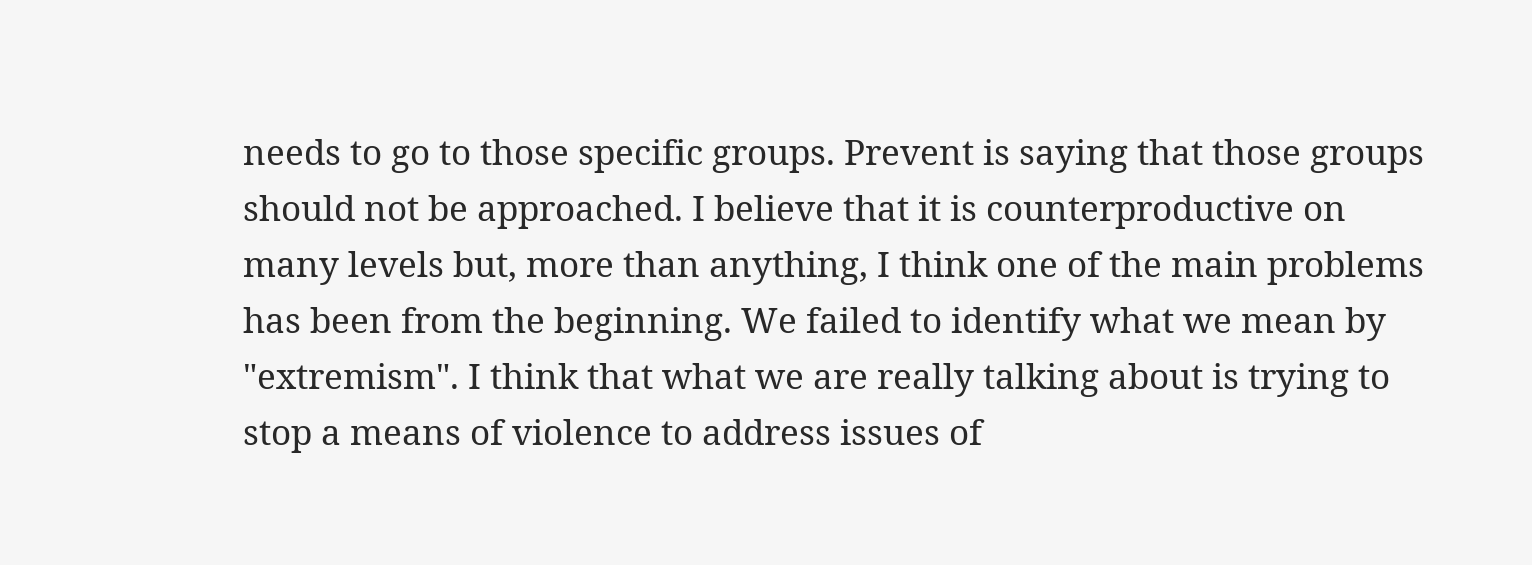needs to go to those specific groups. Prevent is saying that those groups should not be approached. I believe that it is counterproductive on many levels but, more than anything, I think one of the main problems has been from the beginning. We failed to identify what we mean by "extremism". I think that what we are really talking about is trying to stop a means of violence to address issues of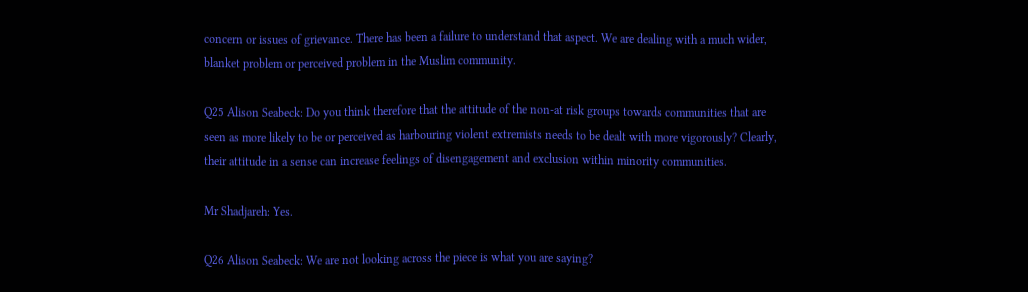concern or issues of grievance. There has been a failure to understand that aspect. We are dealing with a much wider, blanket problem or perceived problem in the Muslim community.

Q25 Alison Seabeck: Do you think therefore that the attitude of the non-at risk groups towards communities that are seen as more likely to be or perceived as harbouring violent extremists needs to be dealt with more vigorously? Clearly, their attitude in a sense can increase feelings of disengagement and exclusion within minority communities.

Mr Shadjareh: Yes.

Q26 Alison Seabeck: We are not looking across the piece is what you are saying?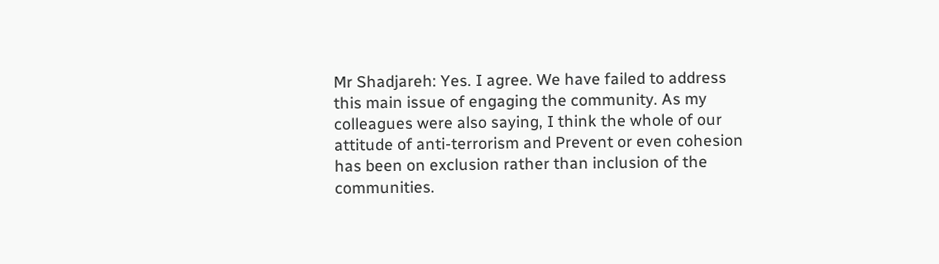Mr Shadjareh: Yes. I agree. We have failed to address this main issue of engaging the community. As my colleagues were also saying, I think the whole of our attitude of anti-terrorism and Prevent or even cohesion has been on exclusion rather than inclusion of the communities.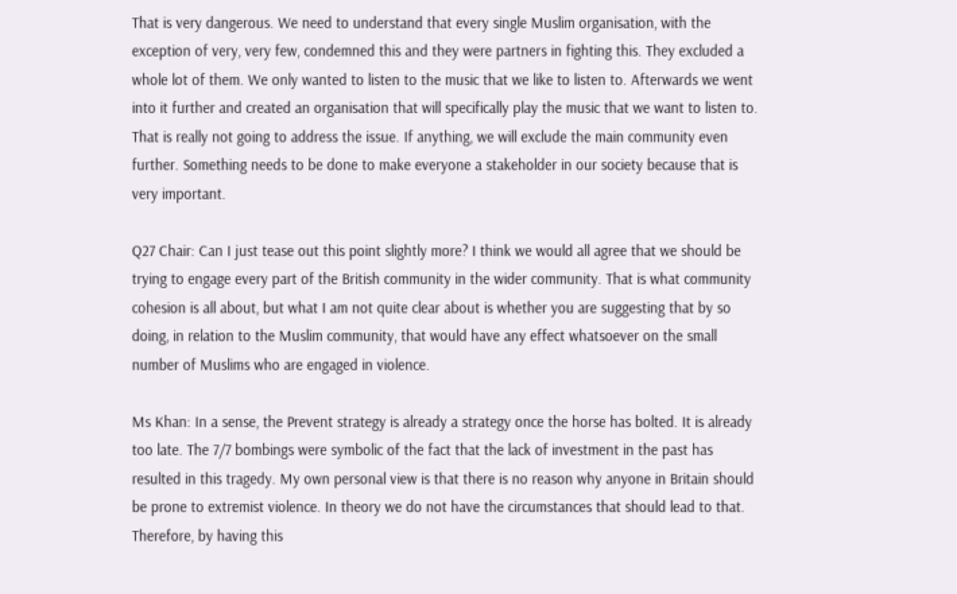That is very dangerous. We need to understand that every single Muslim organisation, with the exception of very, very few, condemned this and they were partners in fighting this. They excluded a whole lot of them. We only wanted to listen to the music that we like to listen to. Afterwards we went into it further and created an organisation that will specifically play the music that we want to listen to. That is really not going to address the issue. If anything, we will exclude the main community even further. Something needs to be done to make everyone a stakeholder in our society because that is very important.

Q27 Chair: Can I just tease out this point slightly more? I think we would all agree that we should be trying to engage every part of the British community in the wider community. That is what community cohesion is all about, but what I am not quite clear about is whether you are suggesting that by so doing, in relation to the Muslim community, that would have any effect whatsoever on the small number of Muslims who are engaged in violence.

Ms Khan: In a sense, the Prevent strategy is already a strategy once the horse has bolted. It is already too late. The 7/7 bombings were symbolic of the fact that the lack of investment in the past has resulted in this tragedy. My own personal view is that there is no reason why anyone in Britain should be prone to extremist violence. In theory we do not have the circumstances that should lead to that. Therefore, by having this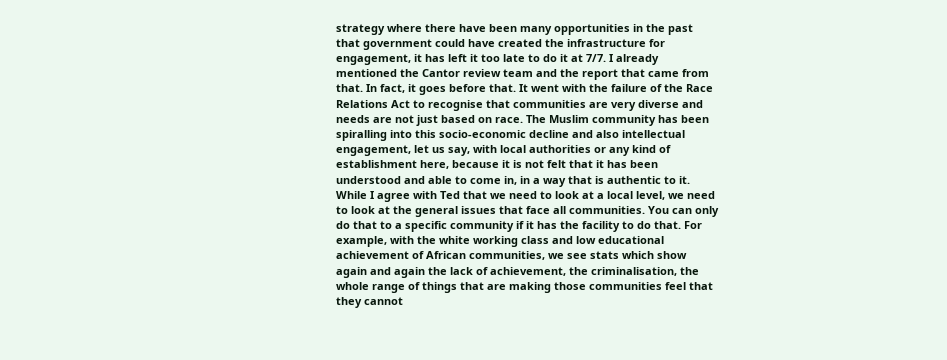strategy where there have been many opportunities in the past that government could have created the infrastructure for engagement, it has left it too late to do it at 7/7. I already mentioned the Cantor review team and the report that came from that. In fact, it goes before that. It went with the failure of the Race Relations Act to recognise that communities are very diverse and needs are not just based on race. The Muslim community has been spiralling into this socio-economic decline and also intellectual engagement, let us say, with local authorities or any kind of establishment here, because it is not felt that it has been understood and able to come in, in a way that is authentic to it. While I agree with Ted that we need to look at a local level, we need to look at the general issues that face all communities. You can only do that to a specific community if it has the facility to do that. For example, with the white working class and low educational achievement of African communities, we see stats which show again and again the lack of achievement, the criminalisation, the whole range of things that are making those communities feel that they cannot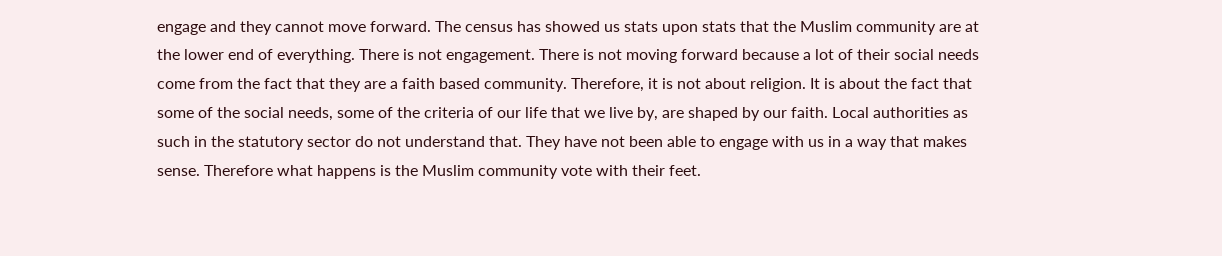engage and they cannot move forward. The census has showed us stats upon stats that the Muslim community are at the lower end of everything. There is not engagement. There is not moving forward because a lot of their social needs come from the fact that they are a faith based community. Therefore, it is not about religion. It is about the fact that some of the social needs, some of the criteria of our life that we live by, are shaped by our faith. Local authorities as such in the statutory sector do not understand that. They have not been able to engage with us in a way that makes sense. Therefore what happens is the Muslim community vote with their feet.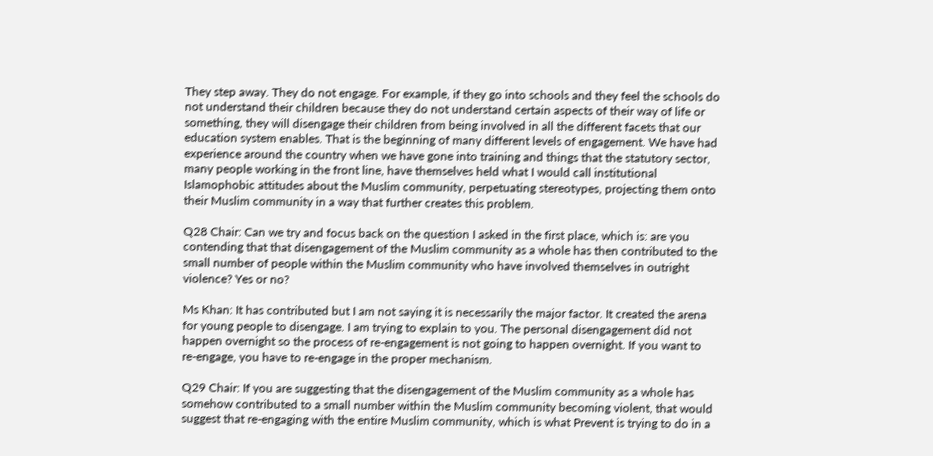They step away. They do not engage. For example, if they go into schools and they feel the schools do not understand their children because they do not understand certain aspects of their way of life or something, they will disengage their children from being involved in all the different facets that our education system enables. That is the beginning of many different levels of engagement. We have had experience around the country when we have gone into training and things that the statutory sector, many people working in the front line, have themselves held what I would call institutional Islamophobic attitudes about the Muslim community, perpetuating stereotypes, projecting them onto their Muslim community in a way that further creates this problem.

Q28 Chair: Can we try and focus back on the question I asked in the first place, which is: are you contending that that disengagement of the Muslim community as a whole has then contributed to the small number of people within the Muslim community who have involved themselves in outright violence? Yes or no?

Ms Khan: It has contributed but I am not saying it is necessarily the major factor. It created the arena for young people to disengage. I am trying to explain to you. The personal disengagement did not happen overnight so the process of re-engagement is not going to happen overnight. If you want to re-engage, you have to re-engage in the proper mechanism.

Q29 Chair: If you are suggesting that the disengagement of the Muslim community as a whole has somehow contributed to a small number within the Muslim community becoming violent, that would suggest that re-engaging with the entire Muslim community, which is what Prevent is trying to do in a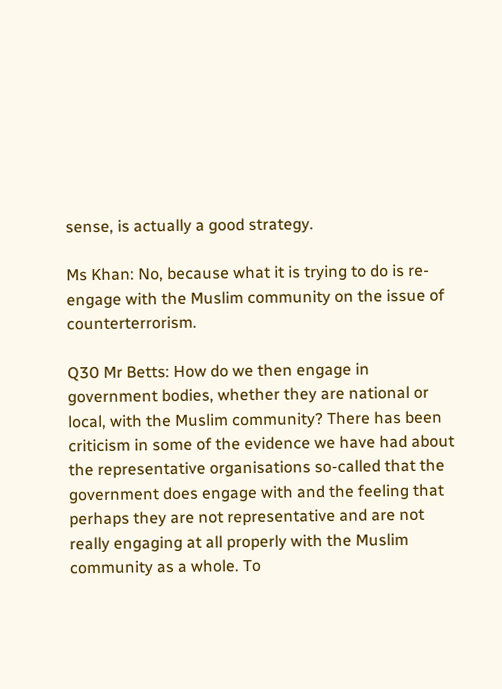sense, is actually a good strategy.

Ms Khan: No, because what it is trying to do is re-engage with the Muslim community on the issue of counterterrorism.

Q30 Mr Betts: How do we then engage in government bodies, whether they are national or local, with the Muslim community? There has been criticism in some of the evidence we have had about the representative organisations so-called that the government does engage with and the feeling that perhaps they are not representative and are not really engaging at all properly with the Muslim community as a whole. To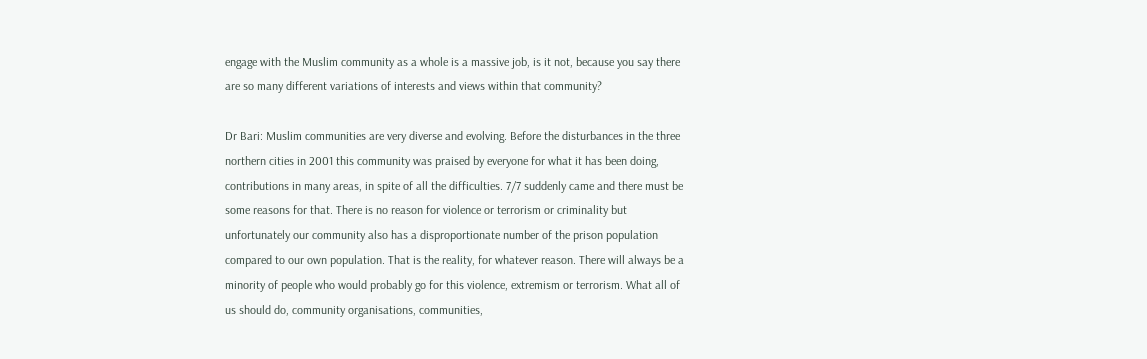engage with the Muslim community as a whole is a massive job, is it not, because you say there are so many different variations of interests and views within that community?

Dr Bari: Muslim communities are very diverse and evolving. Before the disturbances in the three northern cities in 2001 this community was praised by everyone for what it has been doing, contributions in many areas, in spite of all the difficulties. 7/7 suddenly came and there must be some reasons for that. There is no reason for violence or terrorism or criminality but unfortunately our community also has a disproportionate number of the prison population compared to our own population. That is the reality, for whatever reason. There will always be a minority of people who would probably go for this violence, extremism or terrorism. What all of us should do, community organisations, communities,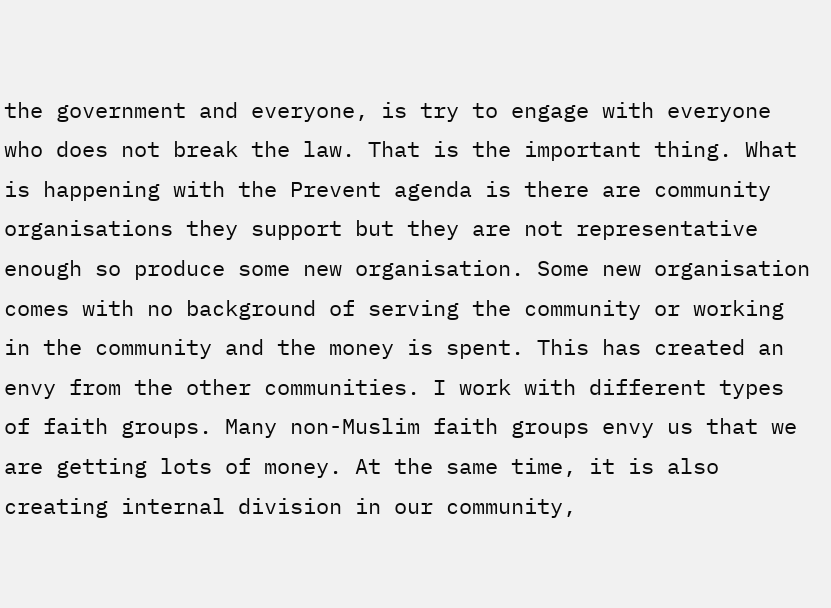the government and everyone, is try to engage with everyone who does not break the law. That is the important thing. What is happening with the Prevent agenda is there are community organisations they support but they are not representative enough so produce some new organisation. Some new organisation comes with no background of serving the community or working in the community and the money is spent. This has created an envy from the other communities. I work with different types of faith groups. Many non-Muslim faith groups envy us that we are getting lots of money. At the same time, it is also creating internal division in our community,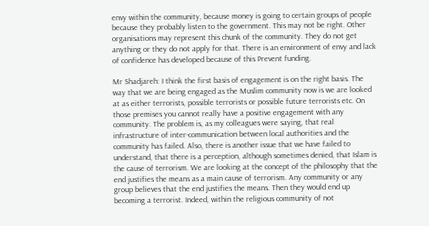envy within the community, because money is going to certain groups of people because they probably listen to the government. This may not be right. Other organisations may represent this chunk of the community. They do not get anything or they do not apply for that. There is an environment of envy and lack of confidence has developed because of this Prevent funding.

Mr Shadjareh: I think the first basis of engagement is on the right basis. The way that we are being engaged as the Muslim community now is we are looked at as either terrorists, possible terrorists or possible future terrorists etc. On those premises you cannot really have a positive engagement with any community. The problem is, as my colleagues were saying, that real infrastructure of inter-communication between local authorities and the community has failed. Also, there is another issue that we have failed to understand, that there is a perception, although sometimes denied, that Islam is the cause of terrorism. We are looking at the concept of the philosophy that the end justifies the means as a main cause of terrorism. Any community or any group believes that the end justifies the means. Then they would end up becoming a terrorist. Indeed, within the religious community of not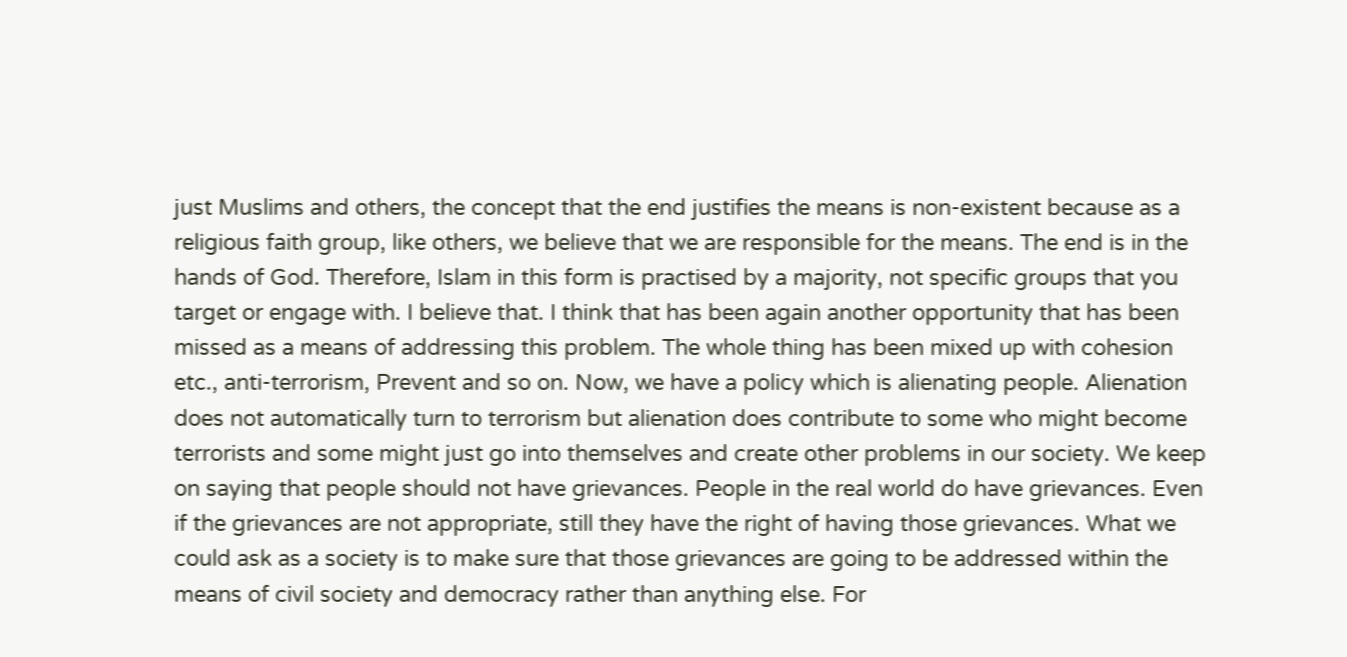just Muslims and others, the concept that the end justifies the means is non-existent because as a religious faith group, like others, we believe that we are responsible for the means. The end is in the hands of God. Therefore, Islam in this form is practised by a majority, not specific groups that you target or engage with. I believe that. I think that has been again another opportunity that has been missed as a means of addressing this problem. The whole thing has been mixed up with cohesion etc., anti-terrorism, Prevent and so on. Now, we have a policy which is alienating people. Alienation does not automatically turn to terrorism but alienation does contribute to some who might become terrorists and some might just go into themselves and create other problems in our society. We keep on saying that people should not have grievances. People in the real world do have grievances. Even if the grievances are not appropriate, still they have the right of having those grievances. What we could ask as a society is to make sure that those grievances are going to be addressed within the means of civil society and democracy rather than anything else. For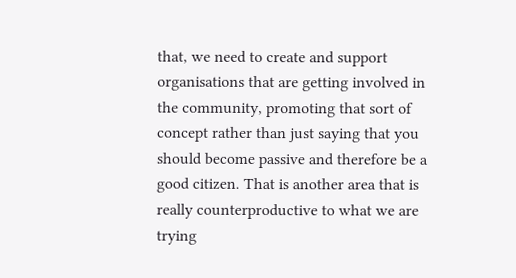that, we need to create and support organisations that are getting involved in the community, promoting that sort of concept rather than just saying that you should become passive and therefore be a good citizen. That is another area that is really counterproductive to what we are trying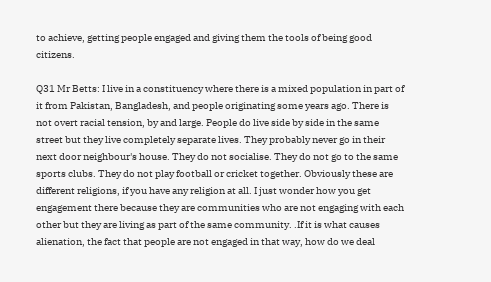to achieve, getting people engaged and giving them the tools of being good citizens.

Q31 Mr Betts: I live in a constituency where there is a mixed population in part of it from Pakistan, Bangladesh, and people originating some years ago. There is not overt racial tension, by and large. People do live side by side in the same street but they live completely separate lives. They probably never go in their next door neighbour's house. They do not socialise. They do not go to the same sports clubs. They do not play football or cricket together. Obviously these are different religions, if you have any religion at all. I just wonder how you get engagement there because they are communities who are not engaging with each other but they are living as part of the same community. .If it is what causes alienation, the fact that people are not engaged in that way, how do we deal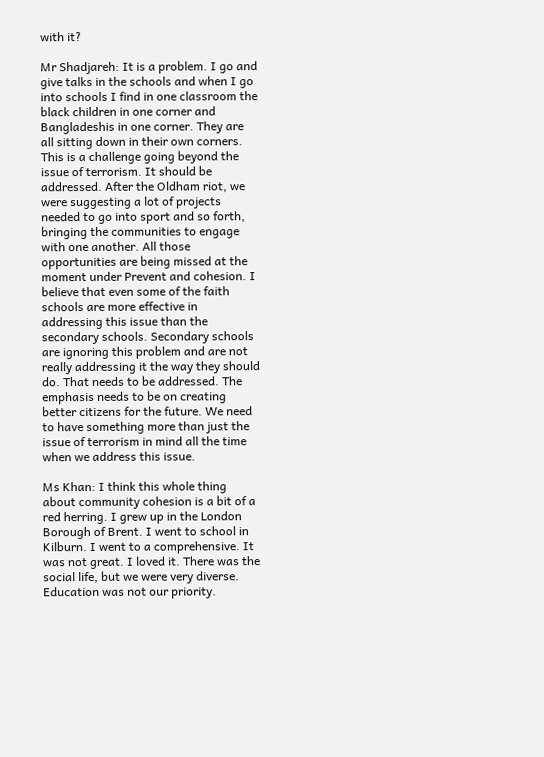with it?

Mr Shadjareh: It is a problem. I go and give talks in the schools and when I go into schools I find in one classroom the black children in one corner and Bangladeshis in one corner. They are all sitting down in their own corners. This is a challenge going beyond the issue of terrorism. It should be addressed. After the Oldham riot, we were suggesting a lot of projects needed to go into sport and so forth, bringing the communities to engage with one another. All those opportunities are being missed at the moment under Prevent and cohesion. I believe that even some of the faith schools are more effective in addressing this issue than the secondary schools. Secondary schools are ignoring this problem and are not really addressing it the way they should do. That needs to be addressed. The emphasis needs to be on creating better citizens for the future. We need to have something more than just the issue of terrorism in mind all the time when we address this issue.

Ms Khan: I think this whole thing about community cohesion is a bit of a red herring. I grew up in the London Borough of Brent. I went to school in Kilburn. I went to a comprehensive. It was not great. I loved it. There was the social life, but we were very diverse. Education was not our priority.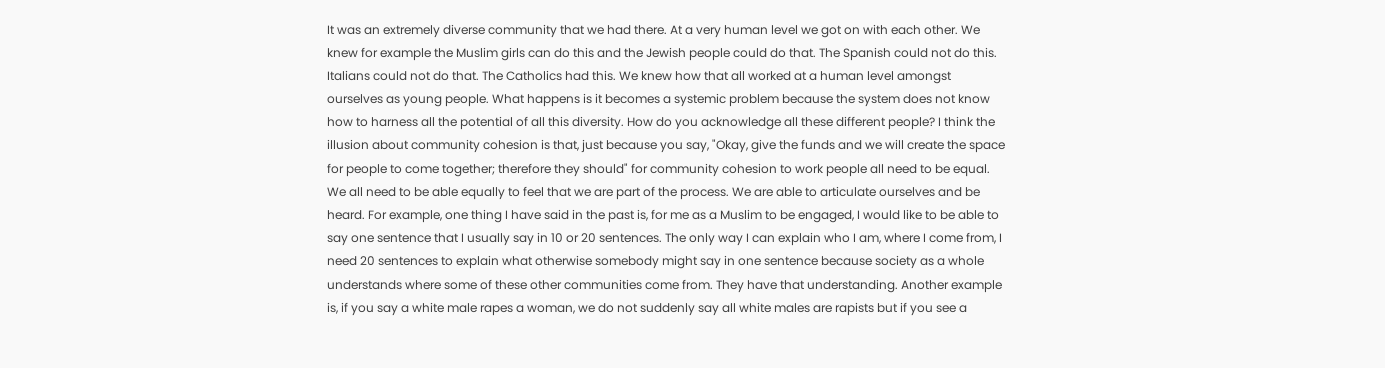It was an extremely diverse community that we had there. At a very human level we got on with each other. We knew for example the Muslim girls can do this and the Jewish people could do that. The Spanish could not do this. Italians could not do that. The Catholics had this. We knew how that all worked at a human level amongst ourselves as young people. What happens is it becomes a systemic problem because the system does not know how to harness all the potential of all this diversity. How do you acknowledge all these different people? I think the illusion about community cohesion is that, just because you say, "Okay, give the funds and we will create the space for people to come together; therefore they should" for community cohesion to work people all need to be equal. We all need to be able equally to feel that we are part of the process. We are able to articulate ourselves and be heard. For example, one thing I have said in the past is, for me as a Muslim to be engaged, I would like to be able to say one sentence that I usually say in 10 or 20 sentences. The only way I can explain who I am, where I come from, I need 20 sentences to explain what otherwise somebody might say in one sentence because society as a whole understands where some of these other communities come from. They have that understanding. Another example is, if you say a white male rapes a woman, we do not suddenly say all white males are rapists but if you see a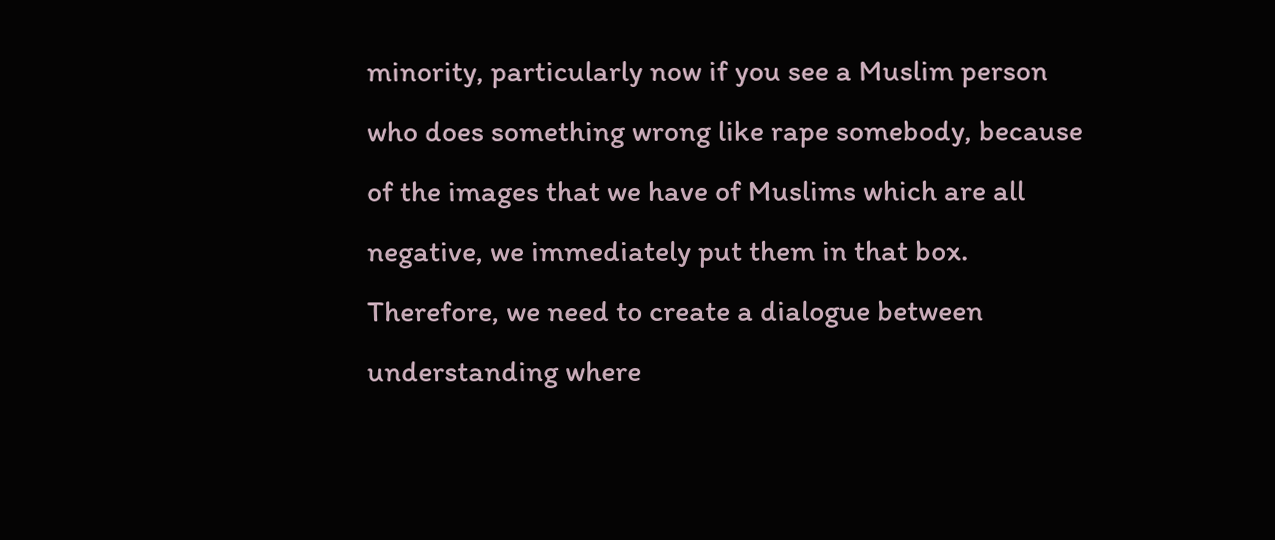minority, particularly now if you see a Muslim person who does something wrong like rape somebody, because of the images that we have of Muslims which are all negative, we immediately put them in that box. Therefore, we need to create a dialogue between understanding where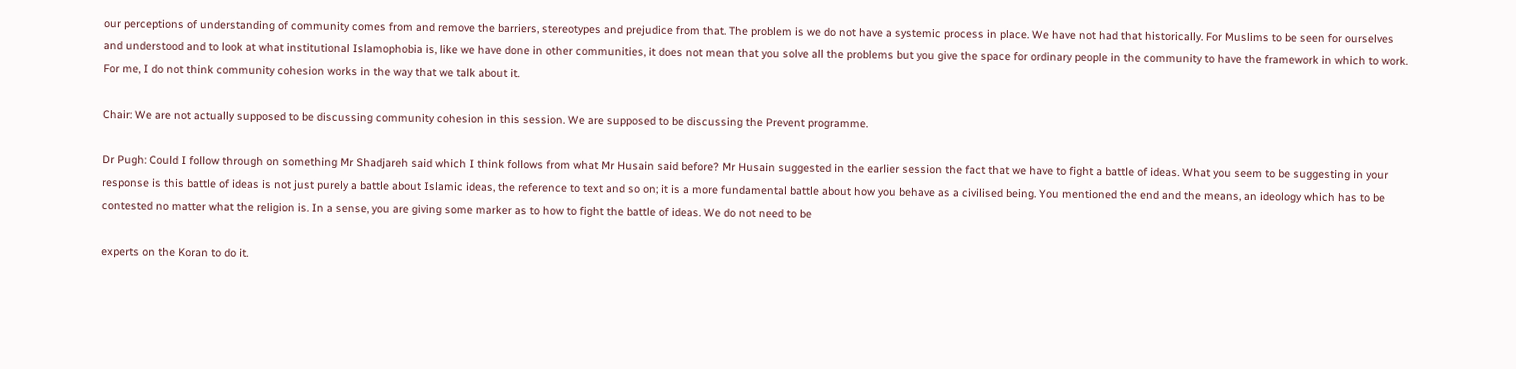our perceptions of understanding of community comes from and remove the barriers, stereotypes and prejudice from that. The problem is we do not have a systemic process in place. We have not had that historically. For Muslims to be seen for ourselves and understood and to look at what institutional Islamophobia is, like we have done in other communities, it does not mean that you solve all the problems but you give the space for ordinary people in the community to have the framework in which to work. For me, I do not think community cohesion works in the way that we talk about it.

Chair: We are not actually supposed to be discussing community cohesion in this session. We are supposed to be discussing the Prevent programme.

Dr Pugh: Could I follow through on something Mr Shadjareh said which I think follows from what Mr Husain said before? Mr Husain suggested in the earlier session the fact that we have to fight a battle of ideas. What you seem to be suggesting in your response is this battle of ideas is not just purely a battle about Islamic ideas, the reference to text and so on; it is a more fundamental battle about how you behave as a civilised being. You mentioned the end and the means, an ideology which has to be contested no matter what the religion is. In a sense, you are giving some marker as to how to fight the battle of ideas. We do not need to be

experts on the Koran to do it.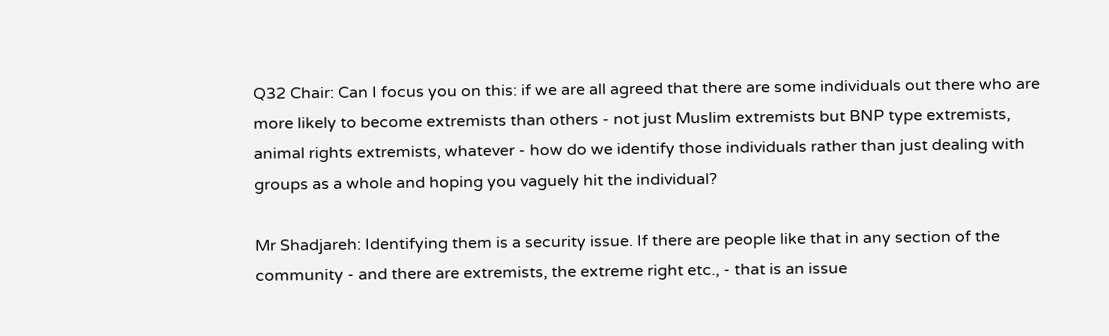Q32 Chair: Can I focus you on this: if we are all agreed that there are some individuals out there who are more likely to become extremists than others - not just Muslim extremists but BNP type extremists, animal rights extremists, whatever - how do we identify those individuals rather than just dealing with groups as a whole and hoping you vaguely hit the individual?

Mr Shadjareh: Identifying them is a security issue. If there are people like that in any section of the community - and there are extremists, the extreme right etc., - that is an issue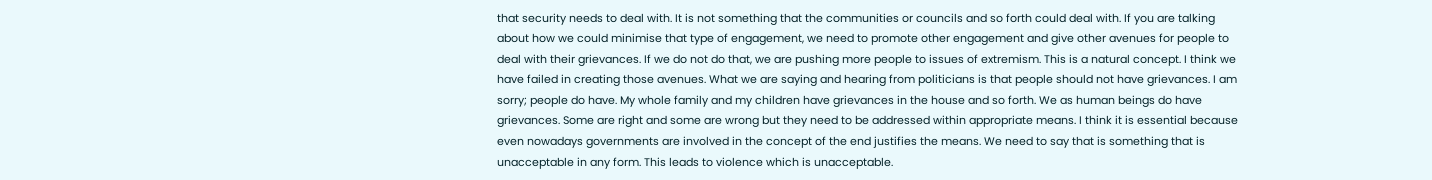that security needs to deal with. It is not something that the communities or councils and so forth could deal with. If you are talking about how we could minimise that type of engagement, we need to promote other engagement and give other avenues for people to deal with their grievances. If we do not do that, we are pushing more people to issues of extremism. This is a natural concept. I think we have failed in creating those avenues. What we are saying and hearing from politicians is that people should not have grievances. I am sorry; people do have. My whole family and my children have grievances in the house and so forth. We as human beings do have grievances. Some are right and some are wrong but they need to be addressed within appropriate means. I think it is essential because even nowadays governments are involved in the concept of the end justifies the means. We need to say that is something that is unacceptable in any form. This leads to violence which is unacceptable.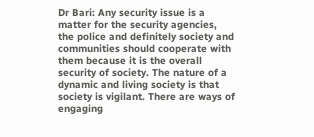Dr Bari: Any security issue is a matter for the security agencies, the police and definitely society and communities should cooperate with them because it is the overall security of society. The nature of a dynamic and living society is that society is vigilant. There are ways of engaging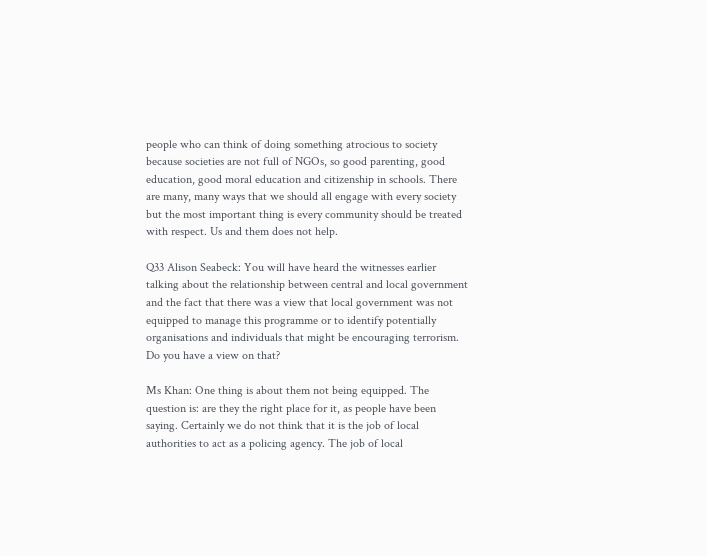people who can think of doing something atrocious to society because societies are not full of NGOs, so good parenting, good education, good moral education and citizenship in schools. There are many, many ways that we should all engage with every society but the most important thing is every community should be treated with respect. Us and them does not help.

Q33 Alison Seabeck: You will have heard the witnesses earlier talking about the relationship between central and local government and the fact that there was a view that local government was not equipped to manage this programme or to identify potentially organisations and individuals that might be encouraging terrorism. Do you have a view on that?

Ms Khan: One thing is about them not being equipped. The question is: are they the right place for it, as people have been saying. Certainly we do not think that it is the job of local authorities to act as a policing agency. The job of local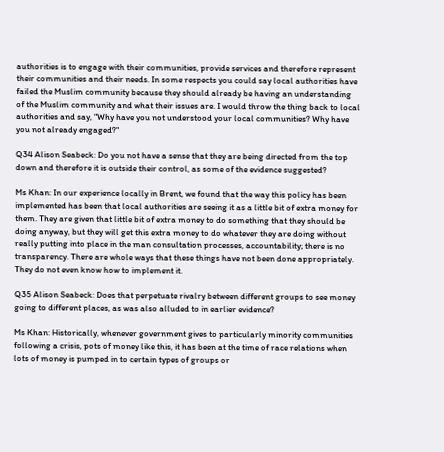authorities is to engage with their communities, provide services and therefore represent their communities and their needs. In some respects you could say local authorities have failed the Muslim community because they should already be having an understanding of the Muslim community and what their issues are. I would throw the thing back to local authorities and say, "Why have you not understood your local communities? Why have you not already engaged?"

Q34 Alison Seabeck: Do you not have a sense that they are being directed from the top down and therefore it is outside their control, as some of the evidence suggested?

Ms Khan: In our experience locally in Brent, we found that the way this policy has been implemented has been that local authorities are seeing it as a little bit of extra money for them. They are given that little bit of extra money to do something that they should be doing anyway, but they will get this extra money to do whatever they are doing without really putting into place in the man consultation processes, accountability; there is no transparency. There are whole ways that these things have not been done appropriately. They do not even know how to implement it.

Q35 Alison Seabeck: Does that perpetuate rivalry between different groups to see money going to different places, as was also alluded to in earlier evidence?

Ms Khan: Historically, whenever government gives to particularly minority communities following a crisis, pots of money like this, it has been at the time of race relations when lots of money is pumped in to certain types of groups or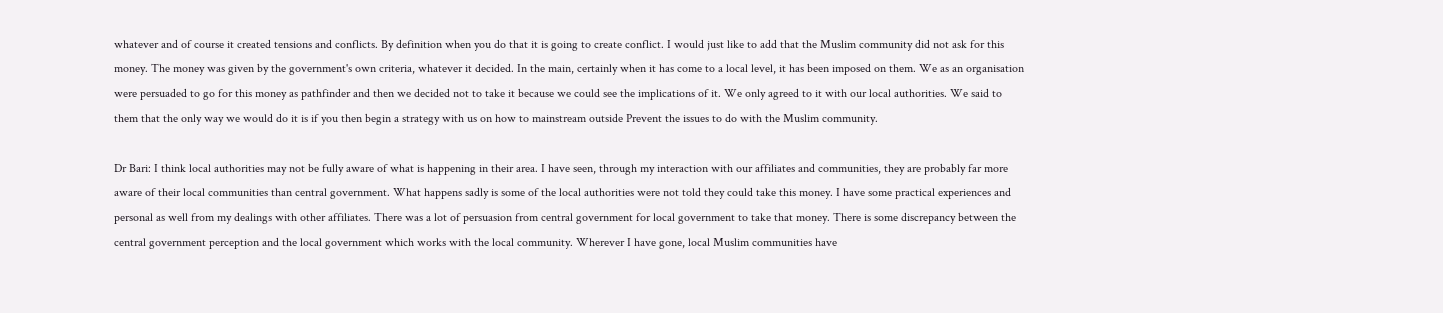whatever and of course it created tensions and conflicts. By definition when you do that it is going to create conflict. I would just like to add that the Muslim community did not ask for this money. The money was given by the government's own criteria, whatever it decided. In the main, certainly when it has come to a local level, it has been imposed on them. We as an organisation were persuaded to go for this money as pathfinder and then we decided not to take it because we could see the implications of it. We only agreed to it with our local authorities. We said to them that the only way we would do it is if you then begin a strategy with us on how to mainstream outside Prevent the issues to do with the Muslim community.

Dr Bari: I think local authorities may not be fully aware of what is happening in their area. I have seen, through my interaction with our affiliates and communities, they are probably far more aware of their local communities than central government. What happens sadly is some of the local authorities were not told they could take this money. I have some practical experiences and personal as well from my dealings with other affiliates. There was a lot of persuasion from central government for local government to take that money. There is some discrepancy between the central government perception and the local government which works with the local community. Wherever I have gone, local Muslim communities have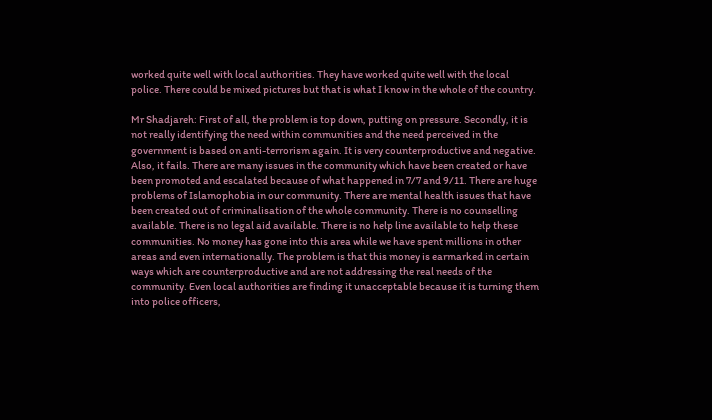worked quite well with local authorities. They have worked quite well with the local police. There could be mixed pictures but that is what I know in the whole of the country.

Mr Shadjareh: First of all, the problem is top down, putting on pressure. Secondly, it is not really identifying the need within communities and the need perceived in the government is based on anti-terrorism again. It is very counterproductive and negative. Also, it fails. There are many issues in the community which have been created or have been promoted and escalated because of what happened in 7/7 and 9/11. There are huge problems of Islamophobia in our community. There are mental health issues that have been created out of criminalisation of the whole community. There is no counselling available. There is no legal aid available. There is no help line available to help these communities. No money has gone into this area while we have spent millions in other areas and even internationally. The problem is that this money is earmarked in certain ways which are counterproductive and are not addressing the real needs of the community. Even local authorities are finding it unacceptable because it is turning them into police officers,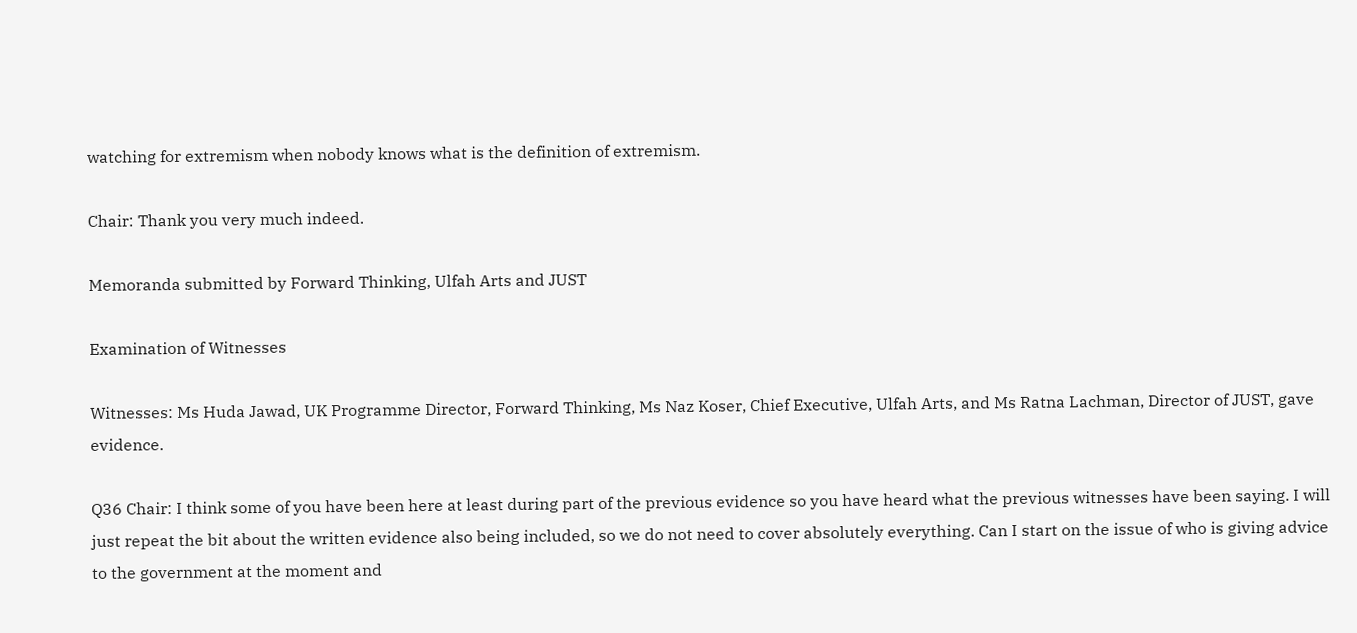watching for extremism when nobody knows what is the definition of extremism.

Chair: Thank you very much indeed.

Memoranda submitted by Forward Thinking, Ulfah Arts and JUST

Examination of Witnesses

Witnesses: Ms Huda Jawad, UK Programme Director, Forward Thinking, Ms Naz Koser, Chief Executive, Ulfah Arts, and Ms Ratna Lachman, Director of JUST, gave evidence.

Q36 Chair: I think some of you have been here at least during part of the previous evidence so you have heard what the previous witnesses have been saying. I will just repeat the bit about the written evidence also being included, so we do not need to cover absolutely everything. Can I start on the issue of who is giving advice to the government at the moment and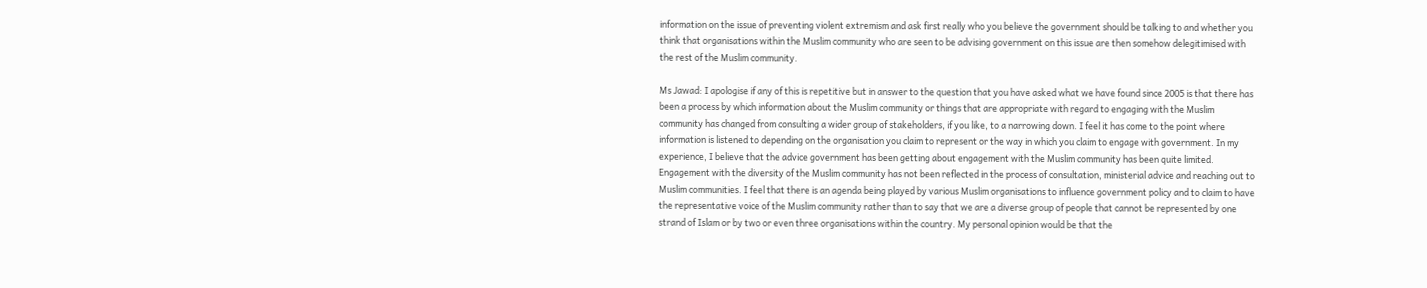information on the issue of preventing violent extremism and ask first really who you believe the government should be talking to and whether you think that organisations within the Muslim community who are seen to be advising government on this issue are then somehow delegitimised with the rest of the Muslim community.

Ms Jawad: I apologise if any of this is repetitive but in answer to the question that you have asked what we have found since 2005 is that there has been a process by which information about the Muslim community or things that are appropriate with regard to engaging with the Muslim community has changed from consulting a wider group of stakeholders, if you like, to a narrowing down. I feel it has come to the point where information is listened to depending on the organisation you claim to represent or the way in which you claim to engage with government. In my experience, I believe that the advice government has been getting about engagement with the Muslim community has been quite limited. Engagement with the diversity of the Muslim community has not been reflected in the process of consultation, ministerial advice and reaching out to Muslim communities. I feel that there is an agenda being played by various Muslim organisations to influence government policy and to claim to have the representative voice of the Muslim community rather than to say that we are a diverse group of people that cannot be represented by one strand of Islam or by two or even three organisations within the country. My personal opinion would be that the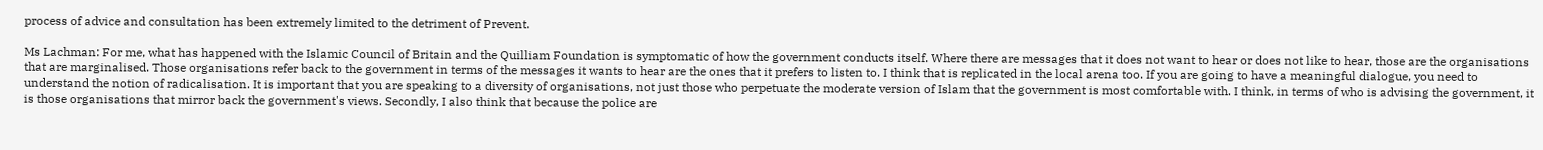process of advice and consultation has been extremely limited to the detriment of Prevent.

Ms Lachman: For me, what has happened with the Islamic Council of Britain and the Quilliam Foundation is symptomatic of how the government conducts itself. Where there are messages that it does not want to hear or does not like to hear, those are the organisations that are marginalised. Those organisations refer back to the government in terms of the messages it wants to hear are the ones that it prefers to listen to. I think that is replicated in the local arena too. If you are going to have a meaningful dialogue, you need to understand the notion of radicalisation. It is important that you are speaking to a diversity of organisations, not just those who perpetuate the moderate version of Islam that the government is most comfortable with. I think, in terms of who is advising the government, it is those organisations that mirror back the government's views. Secondly, I also think that because the police are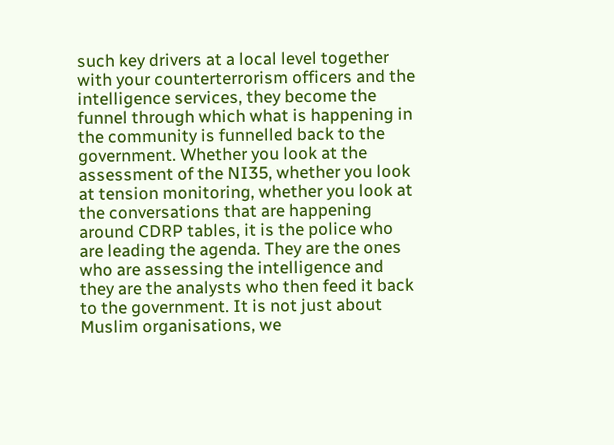such key drivers at a local level together with your counterterrorism officers and the intelligence services, they become the funnel through which what is happening in the community is funnelled back to the government. Whether you look at the assessment of the NI35, whether you look at tension monitoring, whether you look at the conversations that are happening around CDRP tables, it is the police who are leading the agenda. They are the ones who are assessing the intelligence and they are the analysts who then feed it back to the government. It is not just about Muslim organisations, we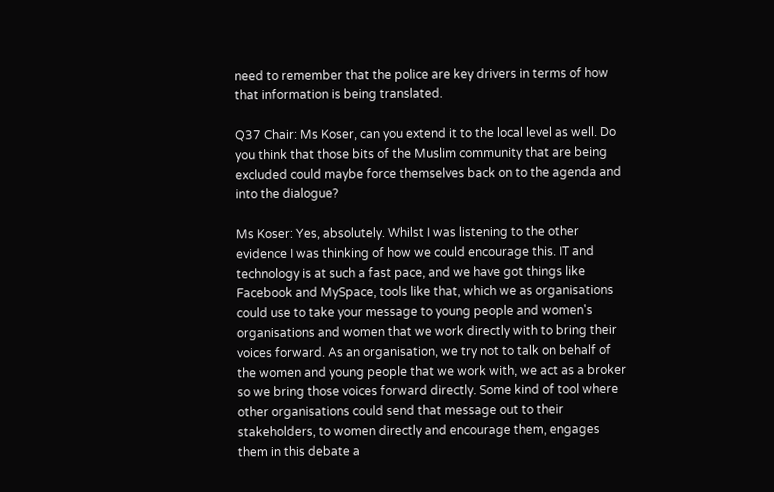need to remember that the police are key drivers in terms of how that information is being translated.

Q37 Chair: Ms Koser, can you extend it to the local level as well. Do you think that those bits of the Muslim community that are being excluded could maybe force themselves back on to the agenda and into the dialogue?

Ms Koser: Yes, absolutely. Whilst I was listening to the other evidence I was thinking of how we could encourage this. IT and technology is at such a fast pace, and we have got things like Facebook and MySpace, tools like that, which we as organisations could use to take your message to young people and women's organisations and women that we work directly with to bring their voices forward. As an organisation, we try not to talk on behalf of the women and young people that we work with, we act as a broker so we bring those voices forward directly. Some kind of tool where other organisations could send that message out to their stakeholders, to women directly and encourage them, engages them in this debate a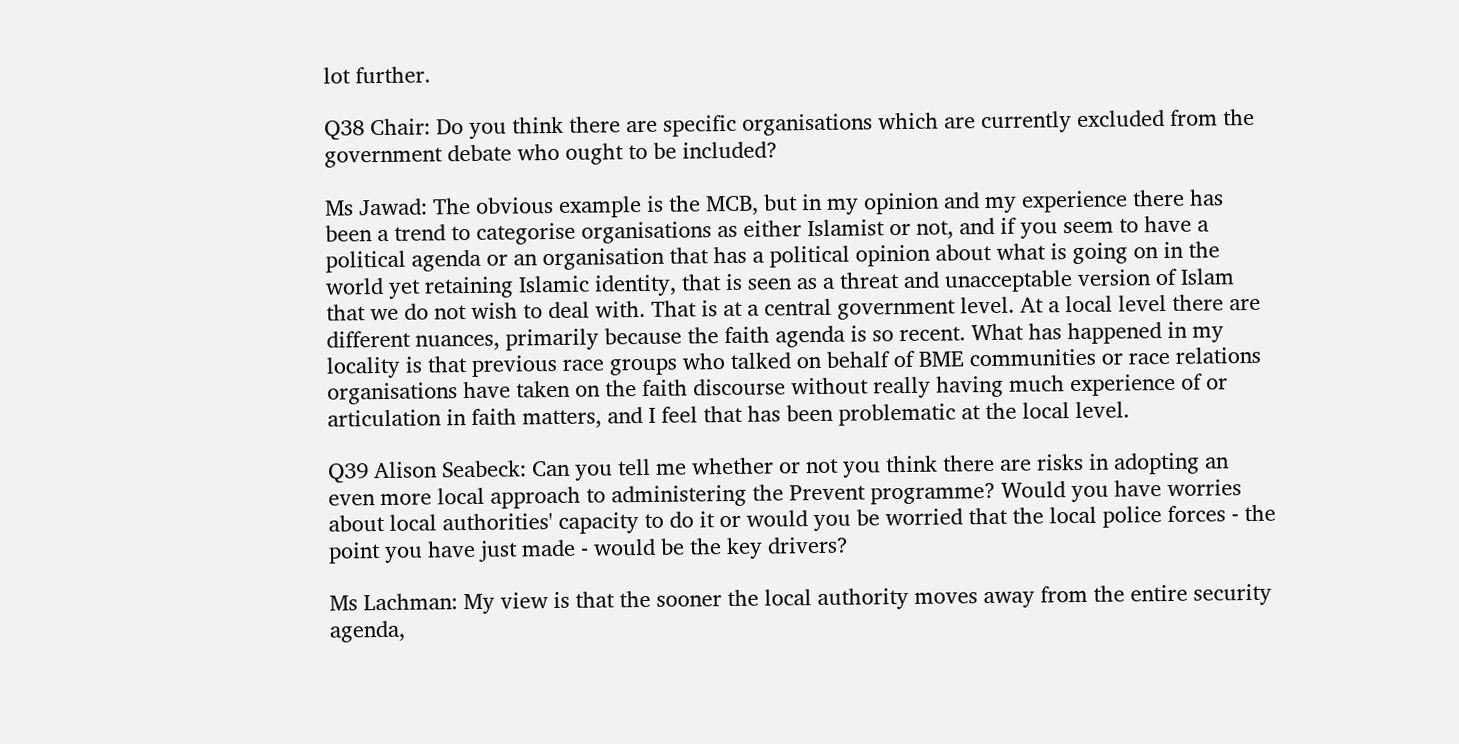lot further.

Q38 Chair: Do you think there are specific organisations which are currently excluded from the government debate who ought to be included?

Ms Jawad: The obvious example is the MCB, but in my opinion and my experience there has been a trend to categorise organisations as either Islamist or not, and if you seem to have a political agenda or an organisation that has a political opinion about what is going on in the world yet retaining Islamic identity, that is seen as a threat and unacceptable version of Islam that we do not wish to deal with. That is at a central government level. At a local level there are different nuances, primarily because the faith agenda is so recent. What has happened in my locality is that previous race groups who talked on behalf of BME communities or race relations organisations have taken on the faith discourse without really having much experience of or articulation in faith matters, and I feel that has been problematic at the local level.

Q39 Alison Seabeck: Can you tell me whether or not you think there are risks in adopting an even more local approach to administering the Prevent programme? Would you have worries about local authorities' capacity to do it or would you be worried that the local police forces - the point you have just made - would be the key drivers?

Ms Lachman: My view is that the sooner the local authority moves away from the entire security agenda,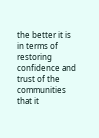the better it is in terms of restoring confidence and trust of the communities that it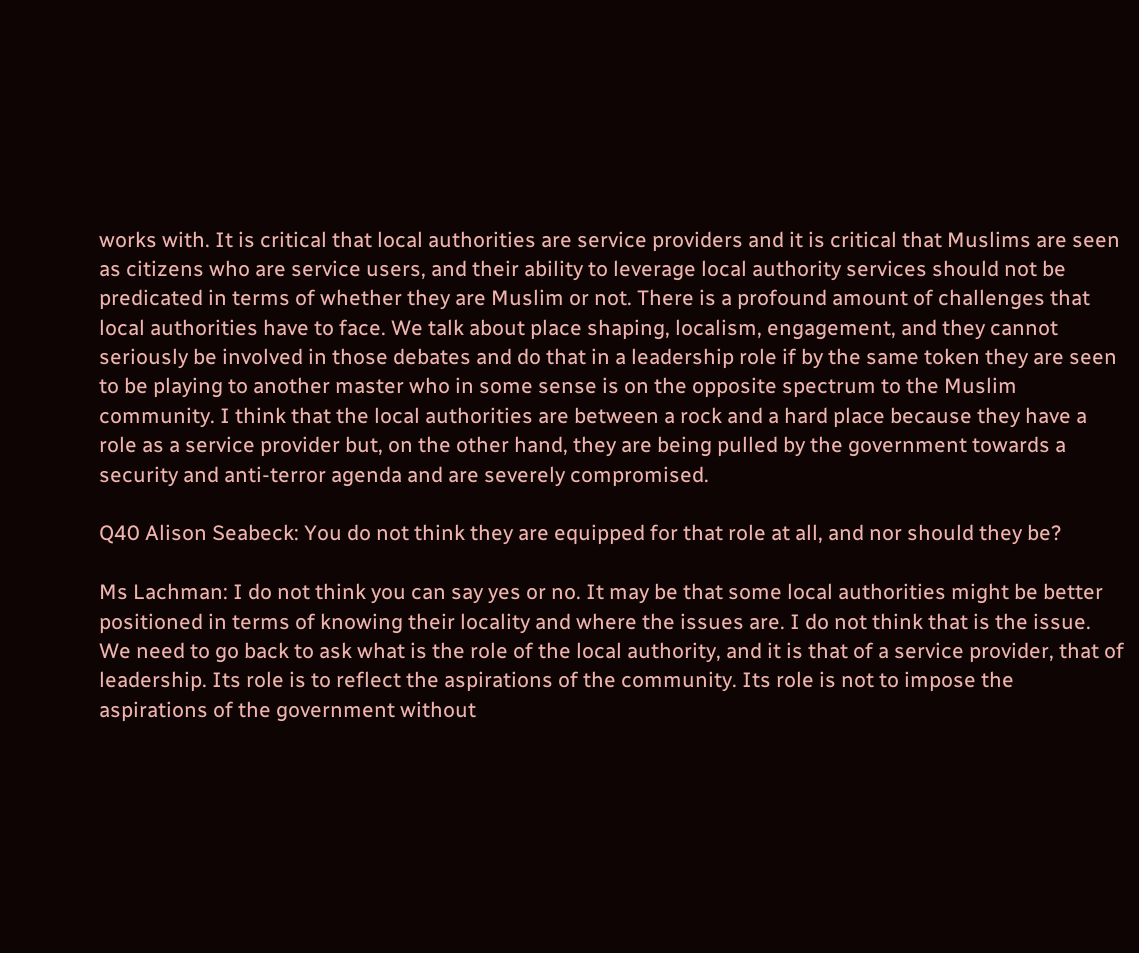works with. It is critical that local authorities are service providers and it is critical that Muslims are seen as citizens who are service users, and their ability to leverage local authority services should not be predicated in terms of whether they are Muslim or not. There is a profound amount of challenges that local authorities have to face. We talk about place shaping, localism, engagement, and they cannot seriously be involved in those debates and do that in a leadership role if by the same token they are seen to be playing to another master who in some sense is on the opposite spectrum to the Muslim community. I think that the local authorities are between a rock and a hard place because they have a role as a service provider but, on the other hand, they are being pulled by the government towards a security and anti-terror agenda and are severely compromised.

Q40 Alison Seabeck: You do not think they are equipped for that role at all, and nor should they be?

Ms Lachman: I do not think you can say yes or no. It may be that some local authorities might be better positioned in terms of knowing their locality and where the issues are. I do not think that is the issue. We need to go back to ask what is the role of the local authority, and it is that of a service provider, that of leadership. Its role is to reflect the aspirations of the community. Its role is not to impose the aspirations of the government without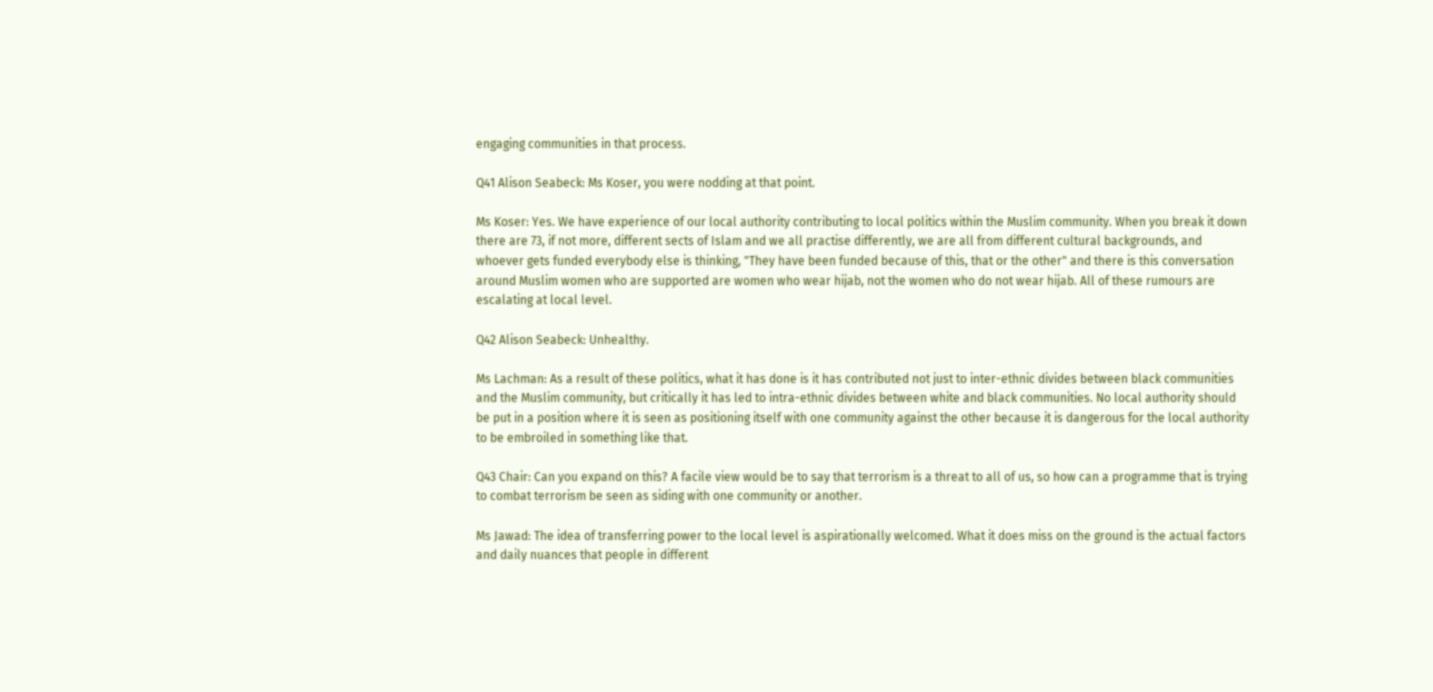engaging communities in that process.

Q41 Alison Seabeck: Ms Koser, you were nodding at that point.

Ms Koser: Yes. We have experience of our local authority contributing to local politics within the Muslim community. When you break it down there are 73, if not more, different sects of Islam and we all practise differently, we are all from different cultural backgrounds, and whoever gets funded everybody else is thinking, "They have been funded because of this, that or the other" and there is this conversation around Muslim women who are supported are women who wear hijab, not the women who do not wear hijab. All of these rumours are escalating at local level.

Q42 Alison Seabeck: Unhealthy.

Ms Lachman: As a result of these politics, what it has done is it has contributed not just to inter-ethnic divides between black communities and the Muslim community, but critically it has led to intra-ethnic divides between white and black communities. No local authority should be put in a position where it is seen as positioning itself with one community against the other because it is dangerous for the local authority to be embroiled in something like that.

Q43 Chair: Can you expand on this? A facile view would be to say that terrorism is a threat to all of us, so how can a programme that is trying to combat terrorism be seen as siding with one community or another.

Ms Jawad: The idea of transferring power to the local level is aspirationally welcomed. What it does miss on the ground is the actual factors and daily nuances that people in different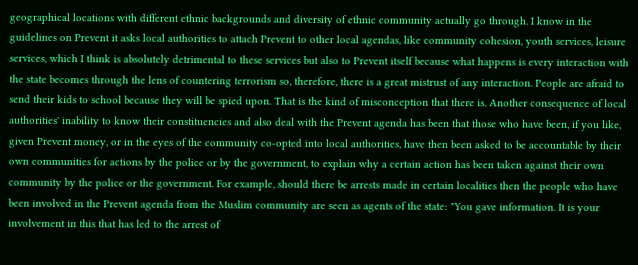geographical locations with different ethnic backgrounds and diversity of ethnic community actually go through. I know in the guidelines on Prevent it asks local authorities to attach Prevent to other local agendas, like community cohesion, youth services, leisure services, which I think is absolutely detrimental to these services but also to Prevent itself because what happens is every interaction with the state becomes through the lens of countering terrorism so, therefore, there is a great mistrust of any interaction. People are afraid to send their kids to school because they will be spied upon. That is the kind of misconception that there is. Another consequence of local authorities' inability to know their constituencies and also deal with the Prevent agenda has been that those who have been, if you like, given Prevent money, or in the eyes of the community co-opted into local authorities, have then been asked to be accountable by their own communities for actions by the police or by the government, to explain why a certain action has been taken against their own community by the police or the government. For example, should there be arrests made in certain localities then the people who have been involved in the Prevent agenda from the Muslim community are seen as agents of the state: "You gave information. It is your involvement in this that has led to the arrest of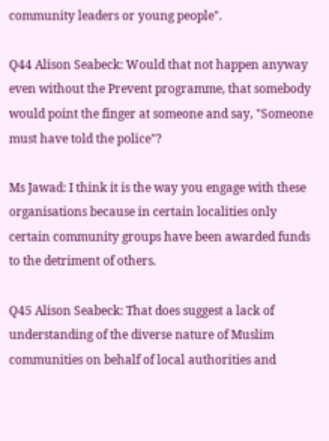community leaders or young people".

Q44 Alison Seabeck: Would that not happen anyway even without the Prevent programme, that somebody would point the finger at someone and say, "Someone must have told the police"?

Ms Jawad: I think it is the way you engage with these organisations because in certain localities only certain community groups have been awarded funds to the detriment of others.

Q45 Alison Seabeck: That does suggest a lack of understanding of the diverse nature of Muslim communities on behalf of local authorities and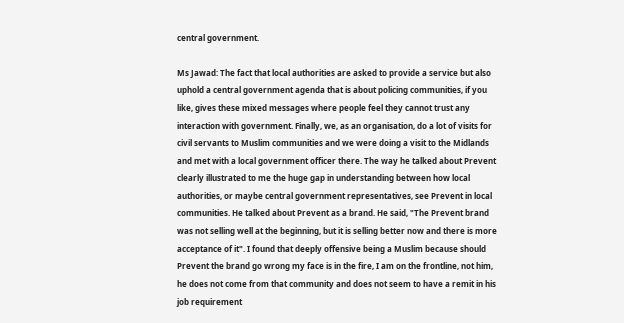central government.

Ms Jawad: The fact that local authorities are asked to provide a service but also uphold a central government agenda that is about policing communities, if you like, gives these mixed messages where people feel they cannot trust any interaction with government. Finally, we, as an organisation, do a lot of visits for civil servants to Muslim communities and we were doing a visit to the Midlands and met with a local government officer there. The way he talked about Prevent clearly illustrated to me the huge gap in understanding between how local authorities, or maybe central government representatives, see Prevent in local communities. He talked about Prevent as a brand. He said, "The Prevent brand was not selling well at the beginning, but it is selling better now and there is more acceptance of it". I found that deeply offensive being a Muslim because should Prevent the brand go wrong my face is in the fire, I am on the frontline, not him, he does not come from that community and does not seem to have a remit in his job requirement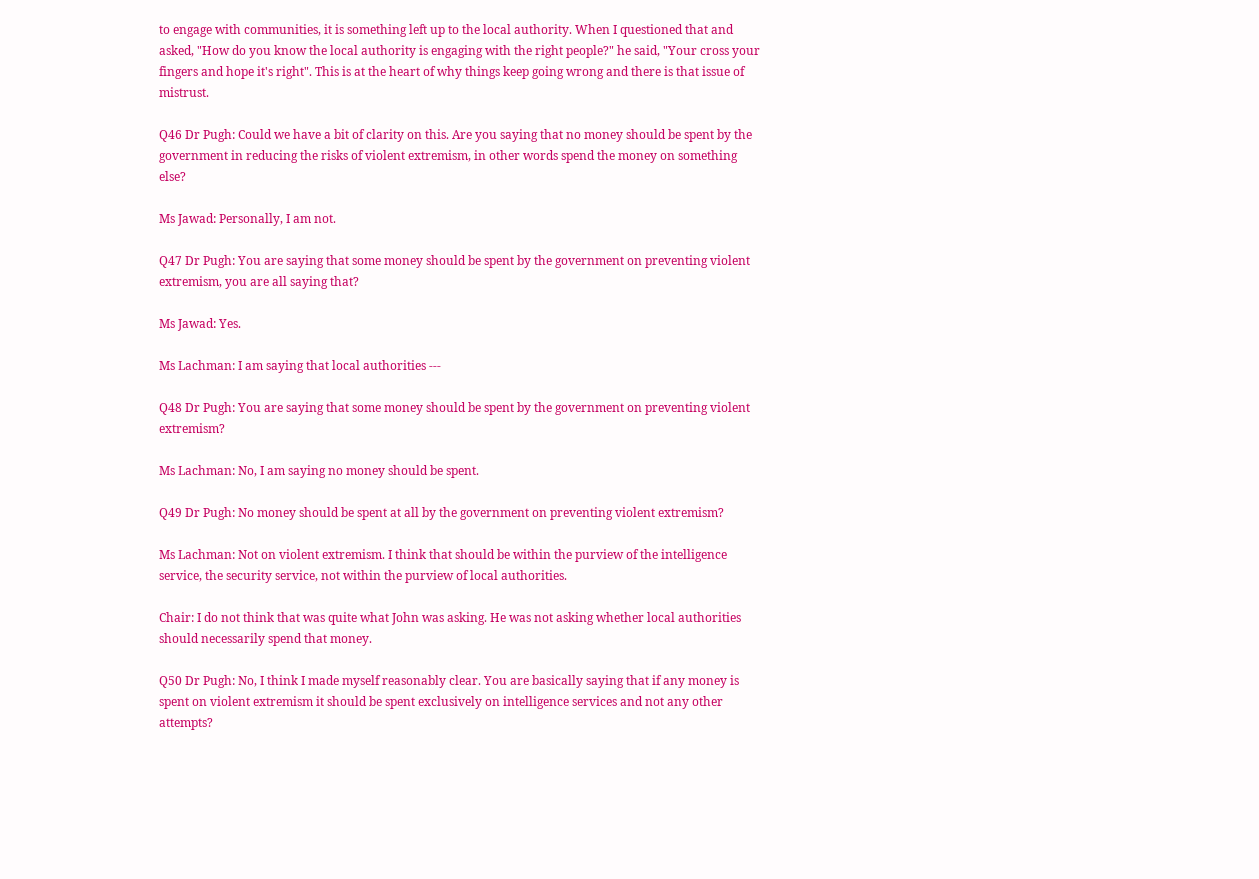to engage with communities, it is something left up to the local authority. When I questioned that and asked, "How do you know the local authority is engaging with the right people?" he said, "Your cross your fingers and hope it's right". This is at the heart of why things keep going wrong and there is that issue of mistrust.

Q46 Dr Pugh: Could we have a bit of clarity on this. Are you saying that no money should be spent by the government in reducing the risks of violent extremism, in other words spend the money on something else?

Ms Jawad: Personally, I am not.

Q47 Dr Pugh: You are saying that some money should be spent by the government on preventing violent extremism, you are all saying that?

Ms Jawad: Yes.

Ms Lachman: I am saying that local authorities ---

Q48 Dr Pugh: You are saying that some money should be spent by the government on preventing violent extremism?

Ms Lachman: No, I am saying no money should be spent.

Q49 Dr Pugh: No money should be spent at all by the government on preventing violent extremism?

Ms Lachman: Not on violent extremism. I think that should be within the purview of the intelligence service, the security service, not within the purview of local authorities.

Chair: I do not think that was quite what John was asking. He was not asking whether local authorities should necessarily spend that money.

Q50 Dr Pugh: No, I think I made myself reasonably clear. You are basically saying that if any money is spent on violent extremism it should be spent exclusively on intelligence services and not any other attempts?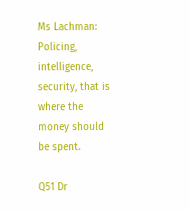Ms Lachman: Policing, intelligence, security, that is where the money should be spent.

Q51 Dr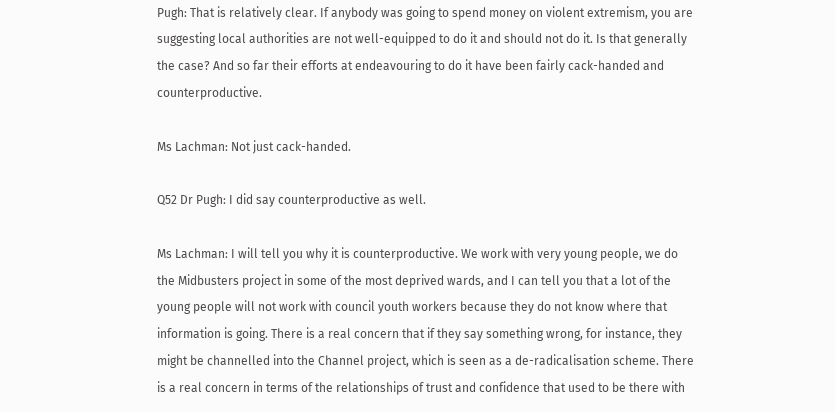Pugh: That is relatively clear. If anybody was going to spend money on violent extremism, you are suggesting local authorities are not well-equipped to do it and should not do it. Is that generally the case? And so far their efforts at endeavouring to do it have been fairly cack-handed and counterproductive.

Ms Lachman: Not just cack-handed.

Q52 Dr Pugh: I did say counterproductive as well.

Ms Lachman: I will tell you why it is counterproductive. We work with very young people, we do the Midbusters project in some of the most deprived wards, and I can tell you that a lot of the young people will not work with council youth workers because they do not know where that information is going. There is a real concern that if they say something wrong, for instance, they might be channelled into the Channel project, which is seen as a de-radicalisation scheme. There is a real concern in terms of the relationships of trust and confidence that used to be there with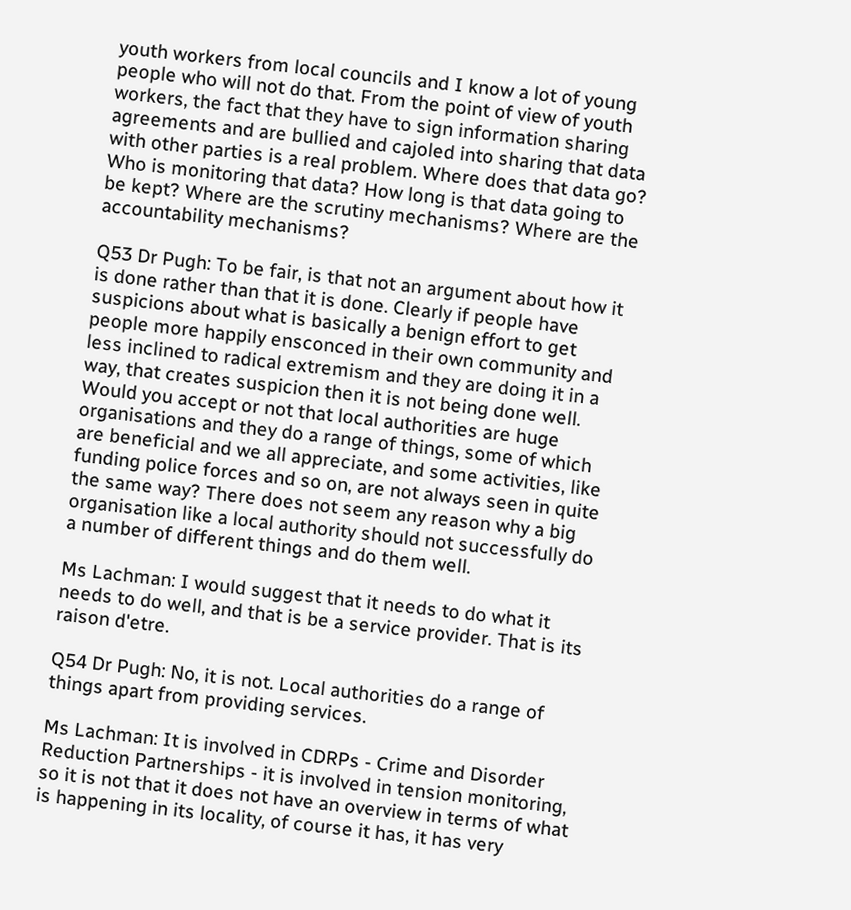youth workers from local councils and I know a lot of young people who will not do that. From the point of view of youth workers, the fact that they have to sign information sharing agreements and are bullied and cajoled into sharing that data with other parties is a real problem. Where does that data go? Who is monitoring that data? How long is that data going to be kept? Where are the scrutiny mechanisms? Where are the accountability mechanisms?

Q53 Dr Pugh: To be fair, is that not an argument about how it is done rather than that it is done. Clearly if people have suspicions about what is basically a benign effort to get people more happily ensconced in their own community and less inclined to radical extremism and they are doing it in a way, that creates suspicion then it is not being done well. Would you accept or not that local authorities are huge organisations and they do a range of things, some of which are beneficial and we all appreciate, and some activities, like funding police forces and so on, are not always seen in quite the same way? There does not seem any reason why a big organisation like a local authority should not successfully do a number of different things and do them well.

Ms Lachman: I would suggest that it needs to do what it needs to do well, and that is be a service provider. That is its raison d'etre.

Q54 Dr Pugh: No, it is not. Local authorities do a range of things apart from providing services.

Ms Lachman: It is involved in CDRPs - Crime and Disorder Reduction Partnerships - it is involved in tension monitoring, so it is not that it does not have an overview in terms of what is happening in its locality, of course it has, it has very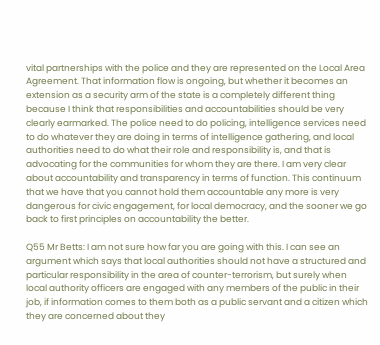vital partnerships with the police and they are represented on the Local Area Agreement. That information flow is ongoing, but whether it becomes an extension as a security arm of the state is a completely different thing because I think that responsibilities and accountabilities should be very clearly earmarked. The police need to do policing, intelligence services need to do whatever they are doing in terms of intelligence gathering, and local authorities need to do what their role and responsibility is, and that is advocating for the communities for whom they are there. I am very clear about accountability and transparency in terms of function. This continuum that we have that you cannot hold them accountable any more is very dangerous for civic engagement, for local democracy, and the sooner we go back to first principles on accountability the better.

Q55 Mr Betts: I am not sure how far you are going with this. I can see an argument which says that local authorities should not have a structured and particular responsibility in the area of counter-terrorism, but surely when local authority officers are engaged with any members of the public in their job, if information comes to them both as a public servant and a citizen which they are concerned about they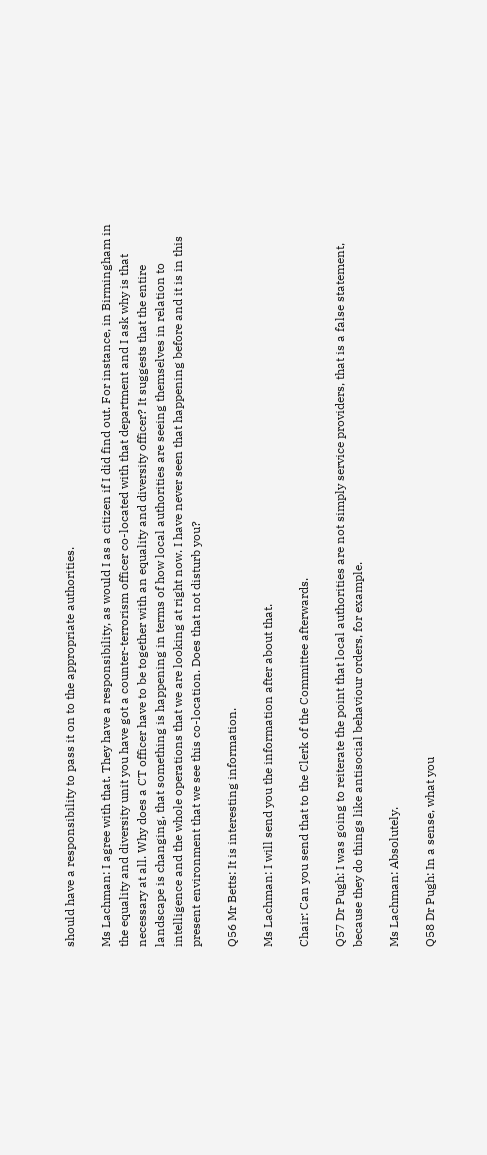should have a responsibility to pass it on to the appropriate authorities.

Ms Lachman: I agree with that. They have a responsibility, as would I as a citizen if I did find out. For instance, in Birmingham in the equality and diversity unit you have got a counter-terrorism officer co-located with that department and I ask why is that necessary at all. Why does a CT officer have to be together with an equality and diversity officer? It suggests that the entire landscape is changing, that something is happening in terms of how local authorities are seeing themselves in relation to intelligence and the whole operations that we are looking at right now. I have never seen that happening before and it is in this present environment that we see this co-location. Does that not disturb you?

Q56 Mr Betts: It is interesting information.

Ms Lachman: I will send you the information after about that.

Chair: Can you send that to the Clerk of the Committee afterwards.

Q57 Dr Pugh: I was going to reiterate the point that local authorities are not simply service providers, that is a false statement, because they do things like antisocial behaviour orders, for example.

Ms Lachman: Absolutely.

Q58 Dr Pugh: In a sense, what you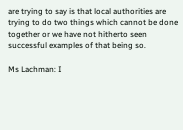are trying to say is that local authorities are trying to do two things which cannot be done together or we have not hitherto seen successful examples of that being so.

Ms Lachman: I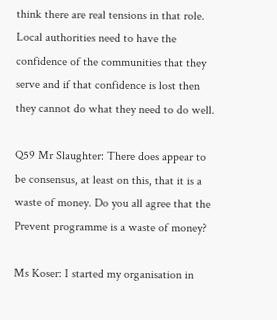think there are real tensions in that role. Local authorities need to have the confidence of the communities that they serve and if that confidence is lost then they cannot do what they need to do well.

Q59 Mr Slaughter: There does appear to be consensus, at least on this, that it is a waste of money. Do you all agree that the Prevent programme is a waste of money?

Ms Koser: I started my organisation in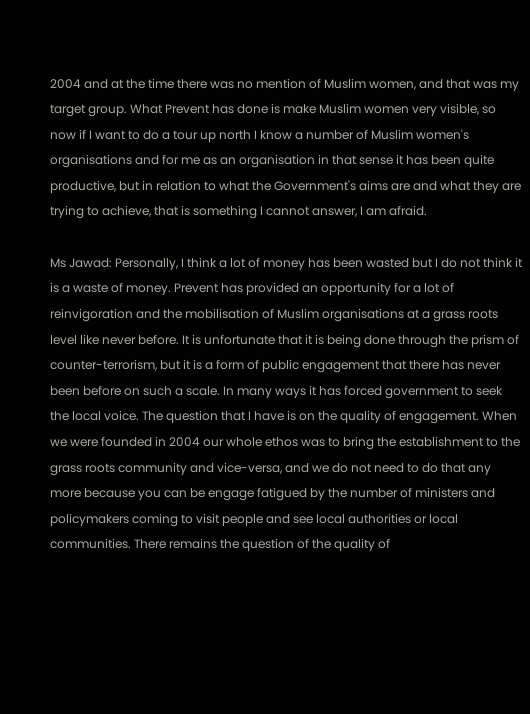2004 and at the time there was no mention of Muslim women, and that was my target group. What Prevent has done is make Muslim women very visible, so now if I want to do a tour up north I know a number of Muslim women's organisations and for me as an organisation in that sense it has been quite productive, but in relation to what the Government's aims are and what they are trying to achieve, that is something I cannot answer, I am afraid.

Ms Jawad: Personally, I think a lot of money has been wasted but I do not think it is a waste of money. Prevent has provided an opportunity for a lot of reinvigoration and the mobilisation of Muslim organisations at a grass roots level like never before. It is unfortunate that it is being done through the prism of counter-terrorism, but it is a form of public engagement that there has never been before on such a scale. In many ways it has forced government to seek the local voice. The question that I have is on the quality of engagement. When we were founded in 2004 our whole ethos was to bring the establishment to the grass roots community and vice-versa, and we do not need to do that any more because you can be engage fatigued by the number of ministers and policymakers coming to visit people and see local authorities or local communities. There remains the question of the quality of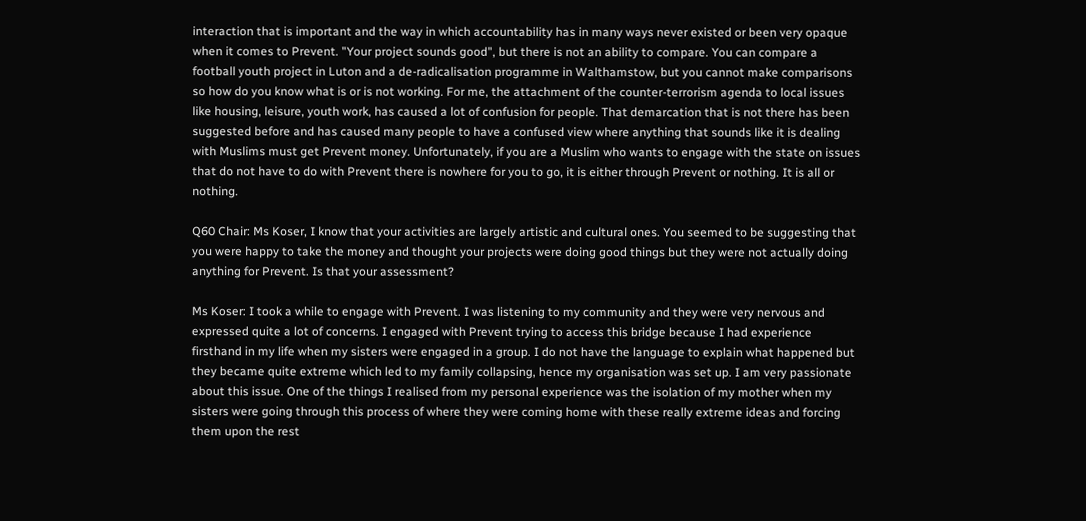interaction that is important and the way in which accountability has in many ways never existed or been very opaque when it comes to Prevent. "Your project sounds good", but there is not an ability to compare. You can compare a football youth project in Luton and a de-radicalisation programme in Walthamstow, but you cannot make comparisons so how do you know what is or is not working. For me, the attachment of the counter-terrorism agenda to local issues like housing, leisure, youth work, has caused a lot of confusion for people. That demarcation that is not there has been suggested before and has caused many people to have a confused view where anything that sounds like it is dealing with Muslims must get Prevent money. Unfortunately, if you are a Muslim who wants to engage with the state on issues that do not have to do with Prevent there is nowhere for you to go, it is either through Prevent or nothing. It is all or nothing.

Q60 Chair: Ms Koser, I know that your activities are largely artistic and cultural ones. You seemed to be suggesting that you were happy to take the money and thought your projects were doing good things but they were not actually doing anything for Prevent. Is that your assessment?

Ms Koser: I took a while to engage with Prevent. I was listening to my community and they were very nervous and expressed quite a lot of concerns. I engaged with Prevent trying to access this bridge because I had experience firsthand in my life when my sisters were engaged in a group. I do not have the language to explain what happened but they became quite extreme which led to my family collapsing, hence my organisation was set up. I am very passionate about this issue. One of the things I realised from my personal experience was the isolation of my mother when my sisters were going through this process of where they were coming home with these really extreme ideas and forcing them upon the rest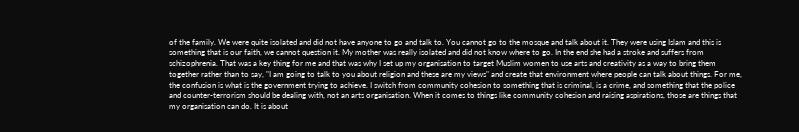of the family. We were quite isolated and did not have anyone to go and talk to. You cannot go to the mosque and talk about it. They were using Islam and this is something that is our faith, we cannot question it. My mother was really isolated and did not know where to go. In the end she had a stroke and suffers from schizophrenia. That was a key thing for me and that was why I set up my organisation to target Muslim women to use arts and creativity as a way to bring them together rather than to say, "I am going to talk to you about religion and these are my views" and create that environment where people can talk about things. For me, the confusion is what is the government trying to achieve. I switch from community cohesion to something that is criminal, is a crime, and something that the police and counter-terrorism should be dealing with, not an arts organisation. When it comes to things like community cohesion and raising aspirations, those are things that my organisation can do. It is about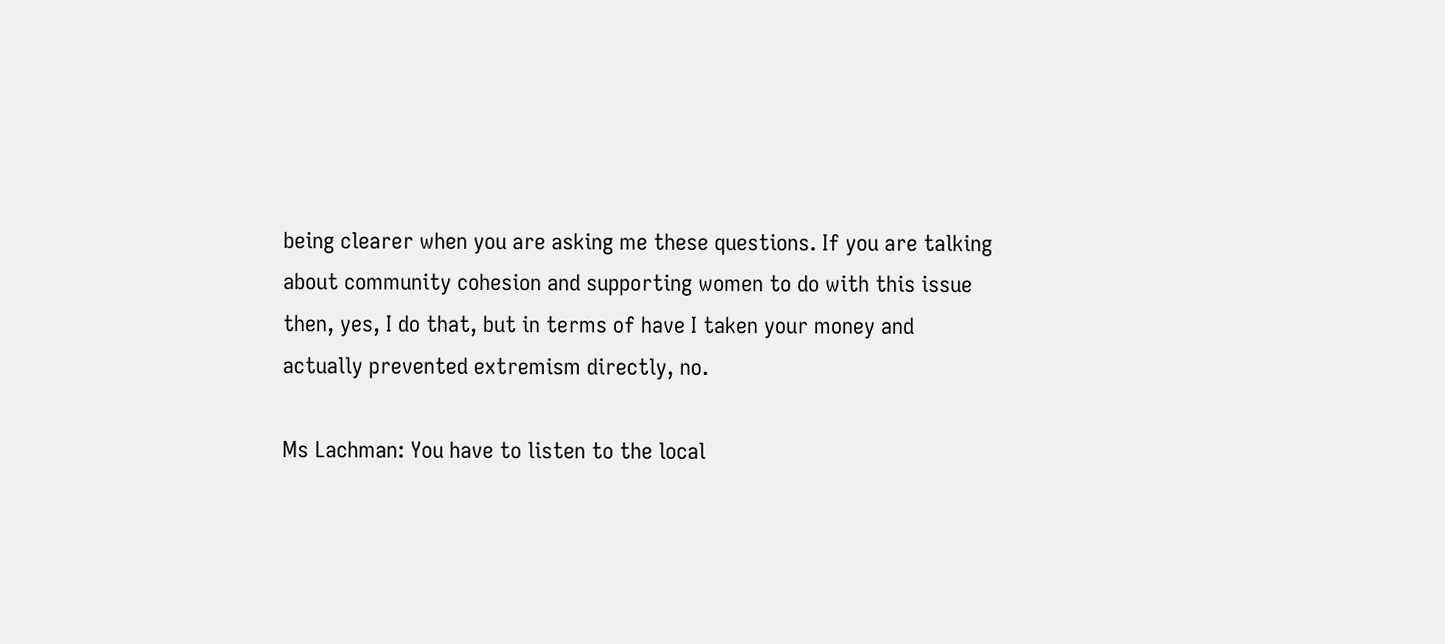being clearer when you are asking me these questions. If you are talking about community cohesion and supporting women to do with this issue then, yes, I do that, but in terms of have I taken your money and actually prevented extremism directly, no.

Ms Lachman: You have to listen to the local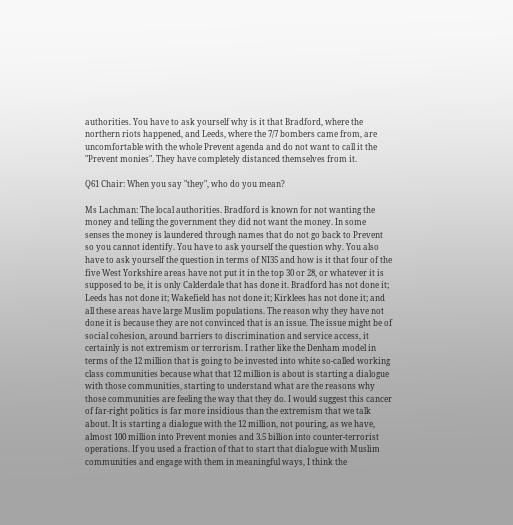authorities. You have to ask yourself why is it that Bradford, where the northern riots happened, and Leeds, where the 7/7 bombers came from, are uncomfortable with the whole Prevent agenda and do not want to call it the "Prevent monies". They have completely distanced themselves from it.

Q61 Chair: When you say "they", who do you mean?

Ms Lachman: The local authorities. Bradford is known for not wanting the money and telling the government they did not want the money. In some senses the money is laundered through names that do not go back to Prevent so you cannot identify. You have to ask yourself the question why. You also have to ask yourself the question in terms of NI35 and how is it that four of the five West Yorkshire areas have not put it in the top 30 or 28, or whatever it is supposed to be, it is only Calderdale that has done it. Bradford has not done it; Leeds has not done it; Wakefield has not done it; Kirklees has not done it; and all these areas have large Muslim populations. The reason why they have not done it is because they are not convinced that is an issue. The issue might be of social cohesion, around barriers to discrimination and service access, it certainly is not extremism or terrorism. I rather like the Denham model in terms of the 12 million that is going to be invested into white so-called working class communities because what that 12 million is about is starting a dialogue with those communities, starting to understand what are the reasons why those communities are feeling the way that they do. I would suggest this cancer of far-right politics is far more insidious than the extremism that we talk about. It is starting a dialogue with the 12 million, not pouring, as we have, almost 100 million into Prevent monies and 3.5 billion into counter-terrorist operations. If you used a fraction of that to start that dialogue with Muslim communities and engage with them in meaningful ways, I think the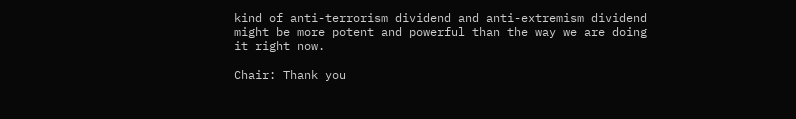kind of anti-terrorism dividend and anti-extremism dividend might be more potent and powerful than the way we are doing it right now.

Chair: Thank you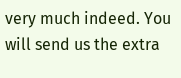very much indeed. You will send us the extra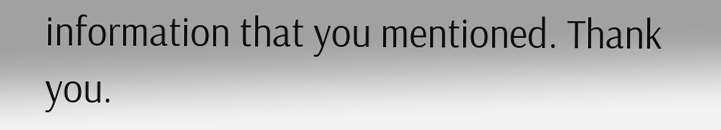information that you mentioned. Thank you.